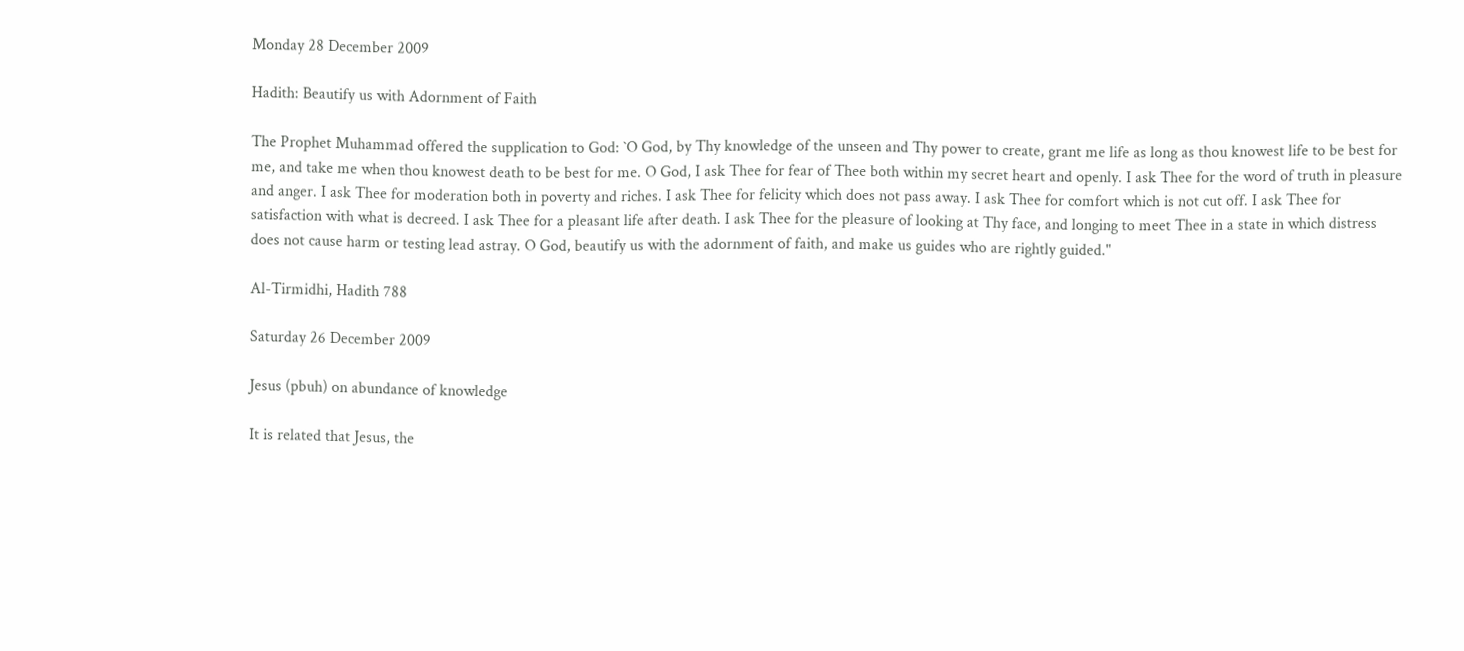Monday 28 December 2009

Hadith: Beautify us with Adornment of Faith

The Prophet Muhammad offered the supplication to God: `O God, by Thy knowledge of the unseen and Thy power to create, grant me life as long as thou knowest life to be best for me, and take me when thou knowest death to be best for me. O God, I ask Thee for fear of Thee both within my secret heart and openly. I ask Thee for the word of truth in pleasure and anger. I ask Thee for moderation both in poverty and riches. I ask Thee for felicity which does not pass away. I ask Thee for comfort which is not cut off. I ask Thee for satisfaction with what is decreed. I ask Thee for a pleasant life after death. I ask Thee for the pleasure of looking at Thy face, and longing to meet Thee in a state in which distress does not cause harm or testing lead astray. O God, beautify us with the adornment of faith, and make us guides who are rightly guided."

Al-Tirmidhi, Hadith 788

Saturday 26 December 2009

Jesus (pbuh) on abundance of knowledge

It is related that Jesus, the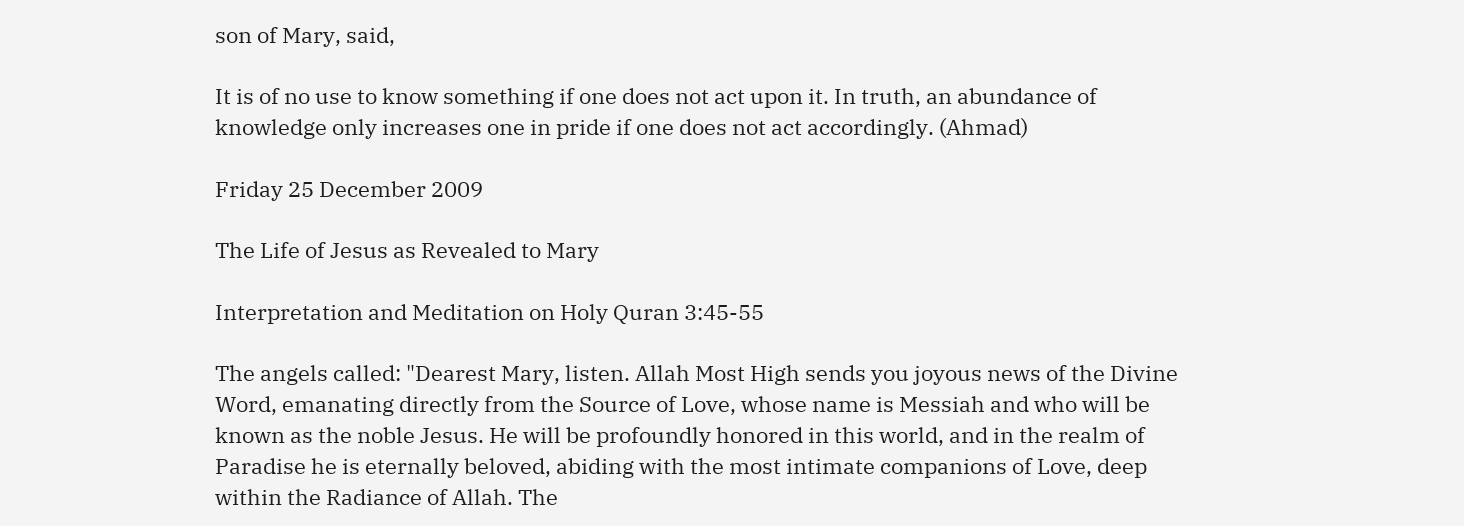son of Mary, said,

It is of no use to know something if one does not act upon it. In truth, an abundance of knowledge only increases one in pride if one does not act accordingly. (Ahmad)

Friday 25 December 2009

The Life of Jesus as Revealed to Mary

Interpretation and Meditation on Holy Quran 3:45-55

The angels called: "Dearest Mary, listen. Allah Most High sends you joyous news of the Divine Word, emanating directly from the Source of Love, whose name is Messiah and who will be known as the noble Jesus. He will be profoundly honored in this world, and in the realm of Paradise he is eternally beloved, abiding with the most intimate companions of Love, deep within the Radiance of Allah. The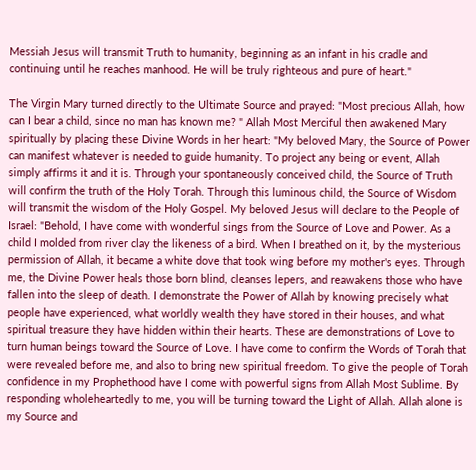Messiah Jesus will transmit Truth to humanity, beginning as an infant in his cradle and continuing until he reaches manhood. He will be truly righteous and pure of heart."

The Virgin Mary turned directly to the Ultimate Source and prayed: "Most precious Allah, how can I bear a child, since no man has known me? " Allah Most Merciful then awakened Mary spiritually by placing these Divine Words in her heart: "My beloved Mary, the Source of Power can manifest whatever is needed to guide humanity. To project any being or event, Allah simply affirms it and it is. Through your spontaneously conceived child, the Source of Truth will confirm the truth of the Holy Torah. Through this luminous child, the Source of Wisdom will transmit the wisdom of the Holy Gospel. My beloved Jesus will declare to the People of Israel: "Behold, I have come with wonderful sings from the Source of Love and Power. As a child I molded from river clay the likeness of a bird. When I breathed on it, by the mysterious permission of Allah, it became a white dove that took wing before my mother's eyes. Through me, the Divine Power heals those born blind, cleanses lepers, and reawakens those who have fallen into the sleep of death. I demonstrate the Power of Allah by knowing precisely what people have experienced, what worldly wealth they have stored in their houses, and what spiritual treasure they have hidden within their hearts. These are demonstrations of Love to turn human beings toward the Source of Love. I have come to confirm the Words of Torah that were revealed before me, and also to bring new spiritual freedom. To give the people of Torah confidence in my Prophethood have I come with powerful signs from Allah Most Sublime. By responding wholeheartedly to me, you will be turning toward the Light of Allah. Allah alone is my Source and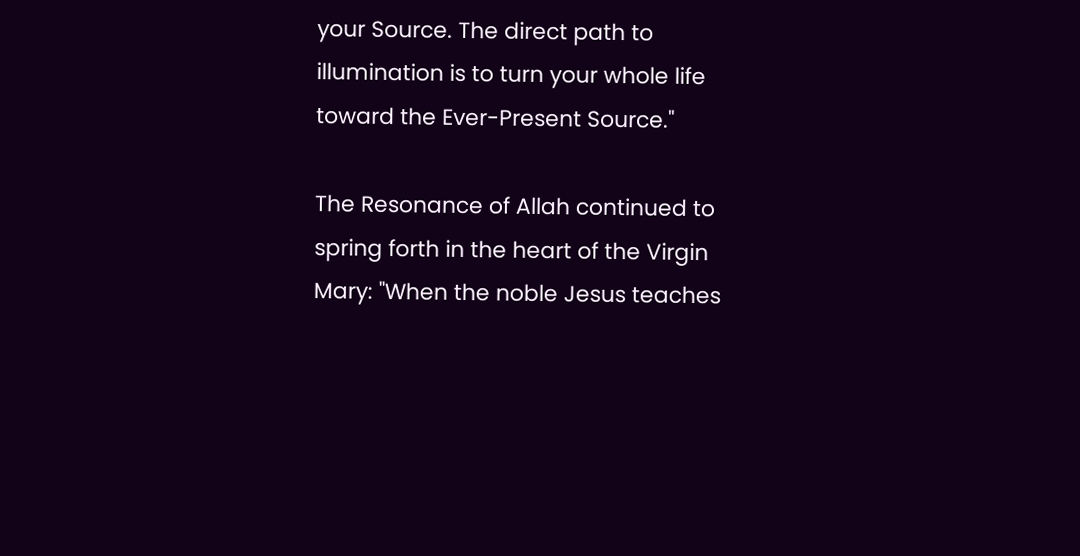your Source. The direct path to illumination is to turn your whole life toward the Ever-Present Source."

The Resonance of Allah continued to spring forth in the heart of the Virgin Mary: "When the noble Jesus teaches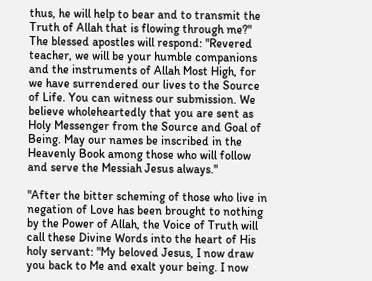thus, he will help to bear and to transmit the Truth of Allah that is flowing through me?" The blessed apostles will respond: "Revered teacher, we will be your humble companions and the instruments of Allah Most High, for we have surrendered our lives to the Source of Life. You can witness our submission. We believe wholeheartedly that you are sent as Holy Messenger from the Source and Goal of Being. May our names be inscribed in the Heavenly Book among those who will follow and serve the Messiah Jesus always."

"After the bitter scheming of those who live in negation of Love has been brought to nothing by the Power of Allah, the Voice of Truth will call these Divine Words into the heart of His holy servant: "My beloved Jesus, I now draw you back to Me and exalt your being. I now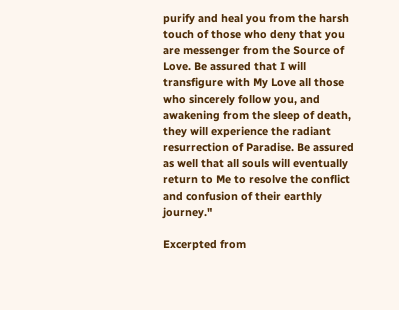purify and heal you from the harsh touch of those who deny that you are messenger from the Source of Love. Be assured that I will transfigure with My Love all those who sincerely follow you, and awakening from the sleep of death, they will experience the radiant resurrection of Paradise. Be assured as well that all souls will eventually return to Me to resolve the conflict and confusion of their earthly journey."

Excerpted from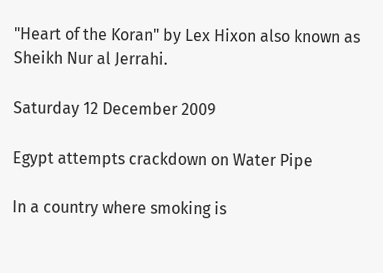"Heart of the Koran" by Lex Hixon also known as Sheikh Nur al Jerrahi.

Saturday 12 December 2009

Egypt attempts crackdown on Water Pipe

In a country where smoking is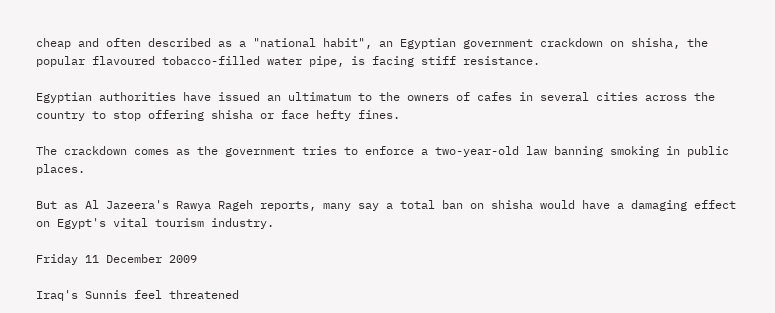cheap and often described as a "national habit", an Egyptian government crackdown on shisha, the popular flavoured tobacco-filled water pipe, is facing stiff resistance.

Egyptian authorities have issued an ultimatum to the owners of cafes in several cities across the country to stop offering shisha or face hefty fines.

The crackdown comes as the government tries to enforce a two-year-old law banning smoking in public places.

But as Al Jazeera's Rawya Rageh reports, many say a total ban on shisha would have a damaging effect on Egypt's vital tourism industry.

Friday 11 December 2009

Iraq's Sunnis feel threatened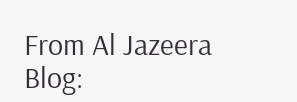From Al Jazeera Blog: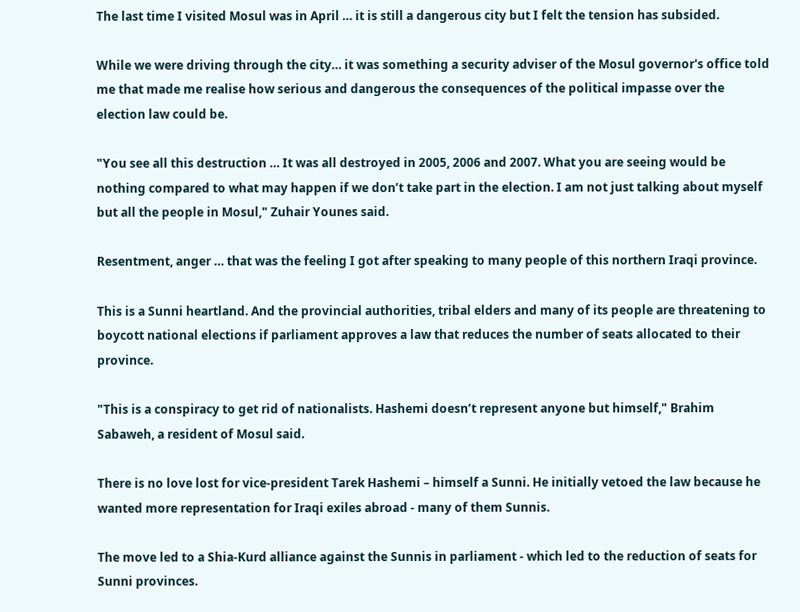The last time I visited Mosul was in April … it is still a dangerous city but I felt the tension has subsided.

While we were driving through the city… it was something a security adviser of the Mosul governor's office told me that made me realise how serious and dangerous the consequences of the political impasse over the election law could be.

"You see all this destruction … It was all destroyed in 2005, 2006 and 2007. What you are seeing would be nothing compared to what may happen if we don’t take part in the election. I am not just talking about myself but all the people in Mosul," Zuhair Younes said.

Resentment, anger … that was the feeling I got after speaking to many people of this northern Iraqi province.

This is a Sunni heartland. And the provincial authorities, tribal elders and many of its people are threatening to boycott national elections if parliament approves a law that reduces the number of seats allocated to their province.

"This is a conspiracy to get rid of nationalists. Hashemi doesn’t represent anyone but himself," Brahim Sabaweh, a resident of Mosul said.

There is no love lost for vice-president Tarek Hashemi – himself a Sunni. He initially vetoed the law because he wanted more representation for Iraqi exiles abroad - many of them Sunnis.

The move led to a Shia-Kurd alliance against the Sunnis in parliament - which led to the reduction of seats for Sunni provinces.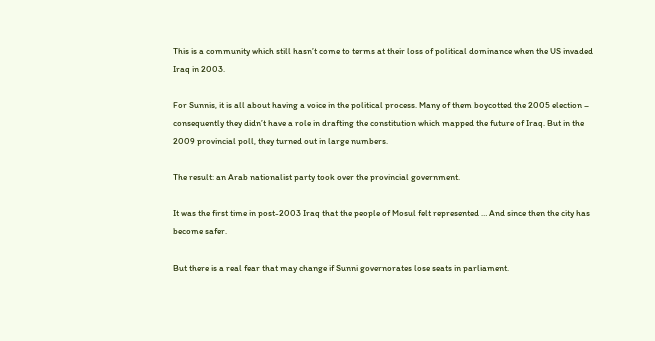This is a community which still hasn’t come to terms at their loss of political dominance when the US invaded Iraq in 2003.

For Sunnis, it is all about having a voice in the political process. Many of them boycotted the 2005 election – consequently they didn’t have a role in drafting the constitution which mapped the future of Iraq. But in the 2009 provincial poll, they turned out in large numbers.

The result: an Arab nationalist party took over the provincial government.

It was the first time in post-2003 Iraq that the people of Mosul felt represented … And since then the city has become safer.

But there is a real fear that may change if Sunni governorates lose seats in parliament.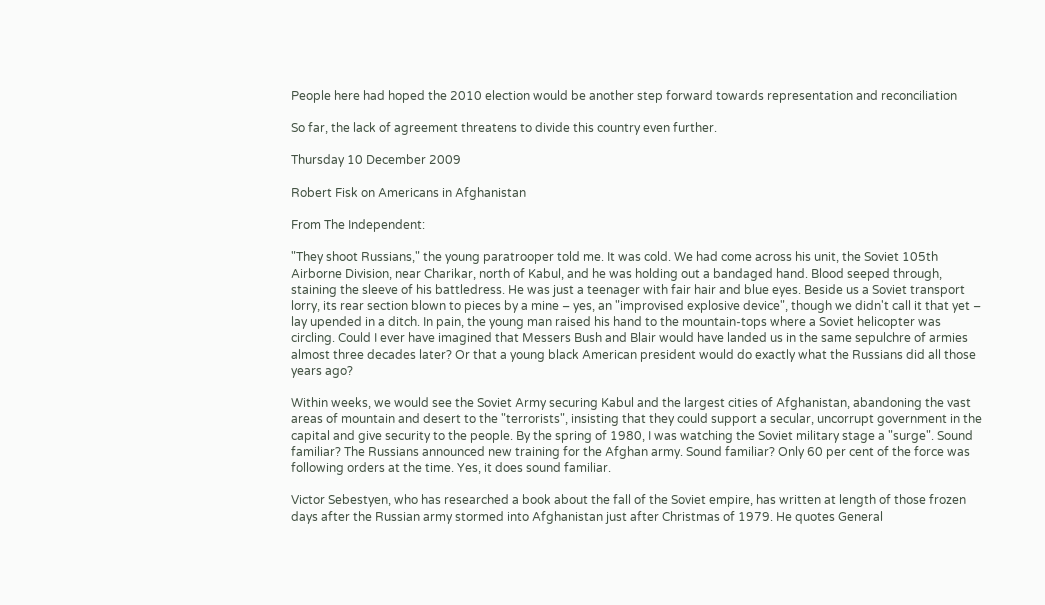People here had hoped the 2010 election would be another step forward towards representation and reconciliation

So far, the lack of agreement threatens to divide this country even further.

Thursday 10 December 2009

Robert Fisk on Americans in Afghanistan

From The Independent:

"They shoot Russians," the young paratrooper told me. It was cold. We had come across his unit, the Soviet 105th Airborne Division, near Charikar, north of Kabul, and he was holding out a bandaged hand. Blood seeped through, staining the sleeve of his battledress. He was just a teenager with fair hair and blue eyes. Beside us a Soviet transport lorry, its rear section blown to pieces by a mine – yes, an "improvised explosive device", though we didn't call it that yet – lay upended in a ditch. In pain, the young man raised his hand to the mountain-tops where a Soviet helicopter was circling. Could I ever have imagined that Messers Bush and Blair would have landed us in the same sepulchre of armies almost three decades later? Or that a young black American president would do exactly what the Russians did all those years ago?

Within weeks, we would see the Soviet Army securing Kabul and the largest cities of Afghanistan, abandoning the vast areas of mountain and desert to the "terrorists", insisting that they could support a secular, uncorrupt government in the capital and give security to the people. By the spring of 1980, I was watching the Soviet military stage a "surge". Sound familiar? The Russians announced new training for the Afghan army. Sound familiar? Only 60 per cent of the force was following orders at the time. Yes, it does sound familiar.

Victor Sebestyen, who has researched a book about the fall of the Soviet empire, has written at length of those frozen days after the Russian army stormed into Afghanistan just after Christmas of 1979. He quotes General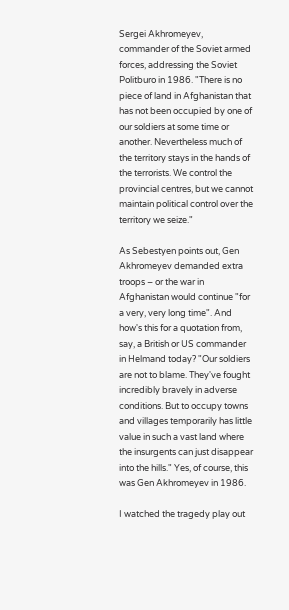Sergei Akhromeyev, commander of the Soviet armed forces, addressing the Soviet Politburo in 1986. "There is no piece of land in Afghanistan that has not been occupied by one of our soldiers at some time or another. Nevertheless much of the territory stays in the hands of the terrorists. We control the provincial centres, but we cannot maintain political control over the territory we seize."

As Sebestyen points out, Gen Akhromeyev demanded extra troops – or the war in Afghanistan would continue "for a very, very long time". And how's this for a quotation from, say, a British or US commander in Helmand today? "Our soldiers are not to blame. They've fought incredibly bravely in adverse conditions. But to occupy towns and villages temporarily has little value in such a vast land where the insurgents can just disappear into the hills." Yes, of course, this was Gen Akhromeyev in 1986.

I watched the tragedy play out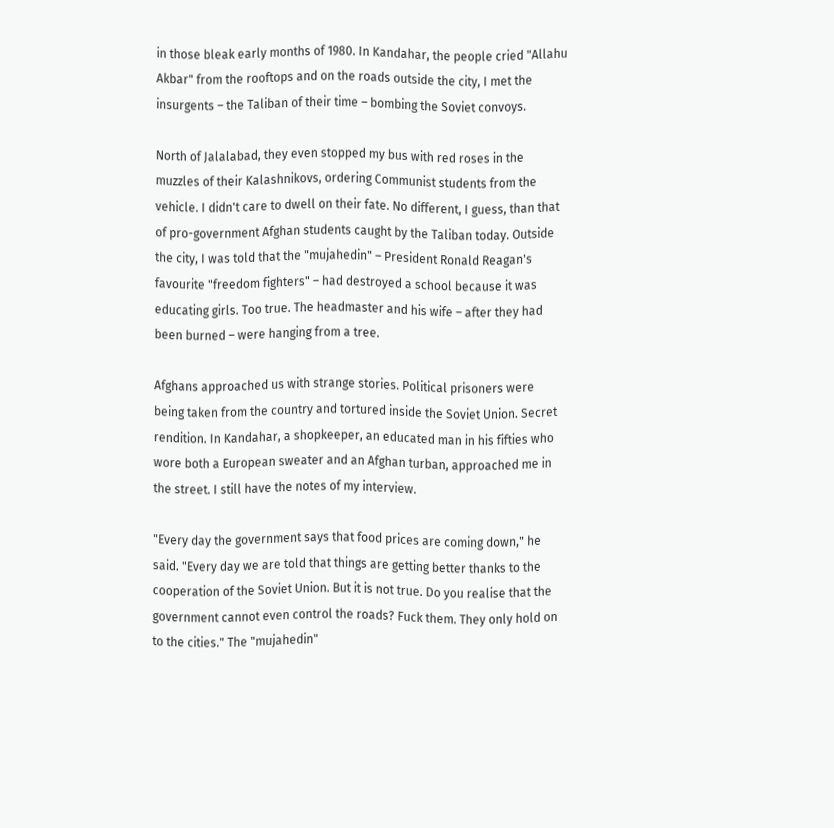in those bleak early months of 1980. In Kandahar, the people cried "Allahu Akbar" from the rooftops and on the roads outside the city, I met the insurgents – the Taliban of their time – bombing the Soviet convoys.

North of Jalalabad, they even stopped my bus with red roses in the muzzles of their Kalashnikovs, ordering Communist students from the vehicle. I didn't care to dwell on their fate. No different, I guess, than that of pro-government Afghan students caught by the Taliban today. Outside the city, I was told that the "mujahedin" – President Ronald Reagan's favourite "freedom fighters" – had destroyed a school because it was educating girls. Too true. The headmaster and his wife – after they had been burned – were hanging from a tree.

Afghans approached us with strange stories. Political prisoners were being taken from the country and tortured inside the Soviet Union. Secret rendition. In Kandahar, a shopkeeper, an educated man in his fifties who wore both a European sweater and an Afghan turban, approached me in the street. I still have the notes of my interview.

"Every day the government says that food prices are coming down," he said. "Every day we are told that things are getting better thanks to the cooperation of the Soviet Union. But it is not true. Do you realise that the government cannot even control the roads? Fuck them. They only hold on to the cities." The "mujahedin"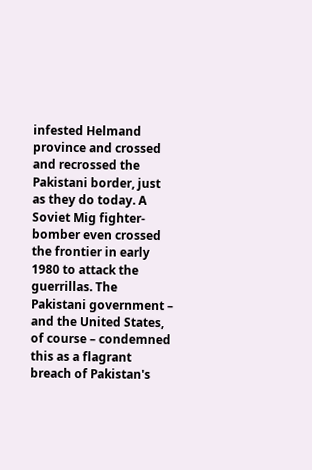infested Helmand province and crossed and recrossed the Pakistani border, just as they do today. A Soviet Mig fighter-bomber even crossed the frontier in early 1980 to attack the guerrillas. The Pakistani government – and the United States, of course – condemned this as a flagrant breach of Pakistan's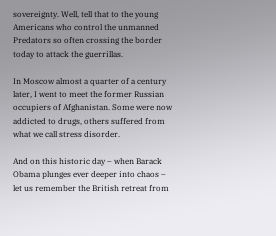sovereignty. Well, tell that to the young Americans who control the unmanned Predators so often crossing the border today to attack the guerrillas.

In Moscow almost a quarter of a century later, I went to meet the former Russian occupiers of Afghanistan. Some were now addicted to drugs, others suffered from what we call stress disorder.

And on this historic day – when Barack Obama plunges ever deeper into chaos – let us remember the British retreat from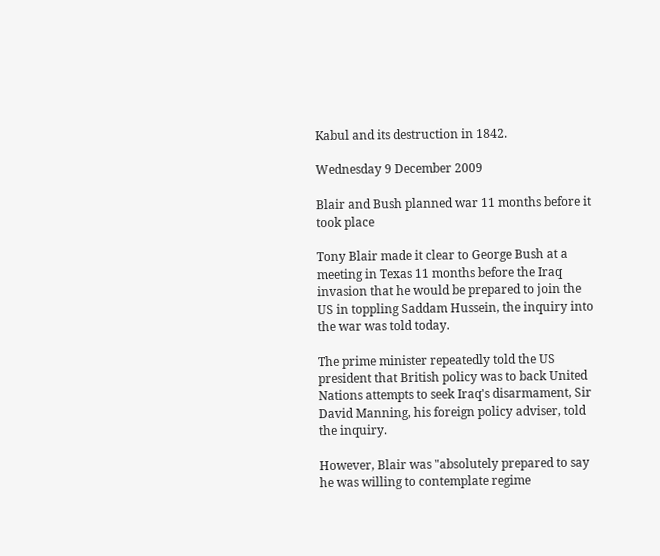Kabul and its destruction in 1842.

Wednesday 9 December 2009

Blair and Bush planned war 11 months before it took place

Tony Blair made it clear to George Bush at a meeting in Texas 11 months before the Iraq invasion that he would be prepared to join the US in toppling Saddam Hussein, the inquiry into the war was told today.

The prime minister repeatedly told the US president that British policy was to back United Nations attempts to seek Iraq's disarmament, Sir David Manning, his foreign policy adviser, told the inquiry.

However, Blair was "absolutely prepared to say he was willing to contemplate regime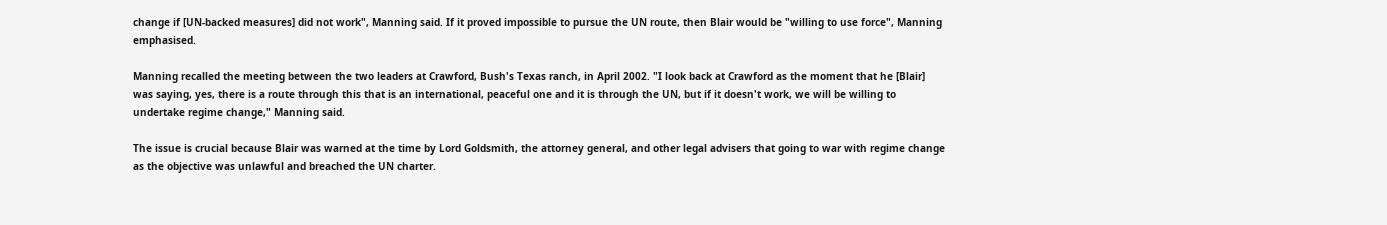change if [UN-backed measures] did not work", Manning said. If it proved impossible to pursue the UN route, then Blair would be "willing to use force", Manning emphasised.

Manning recalled the meeting between the two leaders at Crawford, Bush's Texas ranch, in April 2002. "I look back at Crawford as the moment that he [Blair] was saying, yes, there is a route through this that is an international, peaceful one and it is through the UN, but if it doesn't work, we will be willing to undertake regime change," Manning said.

The issue is crucial because Blair was warned at the time by Lord Goldsmith, the attorney general, and other legal advisers that going to war with regime change as the objective was unlawful and breached the UN charter.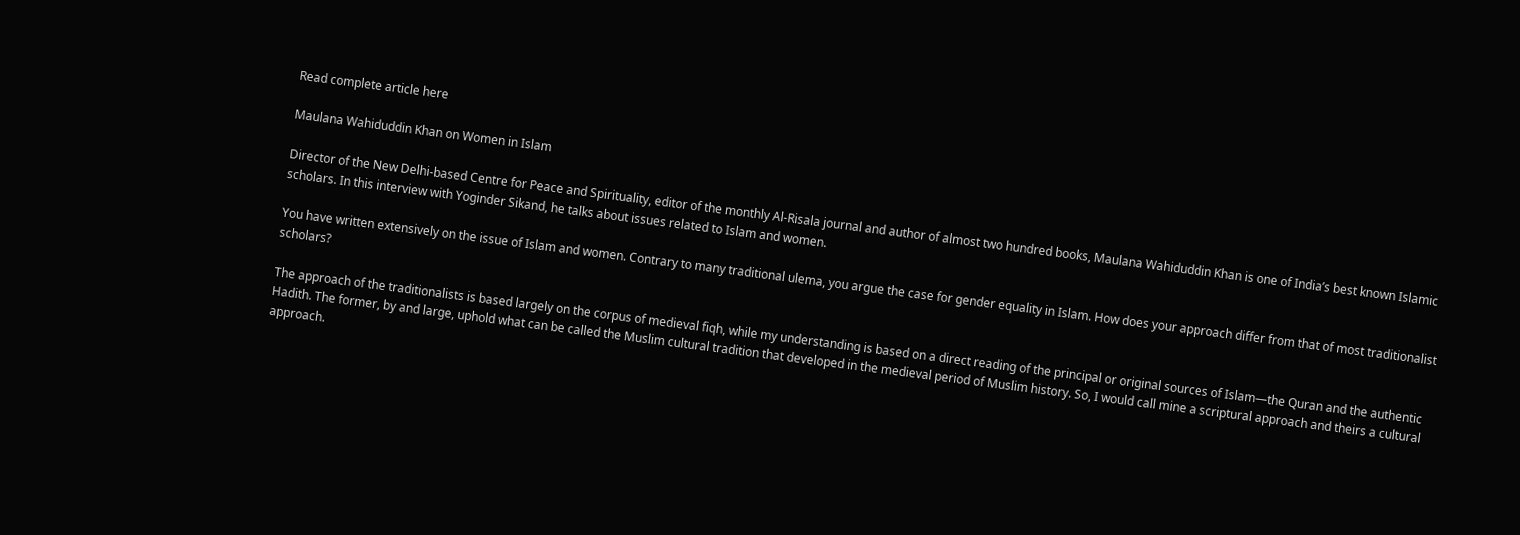Read complete article here

Maulana Wahiduddin Khan on Women in Islam

Director of the New Delhi-based Centre for Peace and Spirituality, editor of the monthly Al-Risala journal and author of almost two hundred books, Maulana Wahiduddin Khan is one of India’s best known Islamic scholars. In this interview with Yoginder Sikand, he talks about issues related to Islam and women.

You have written extensively on the issue of Islam and women. Contrary to many traditional ulema, you argue the case for gender equality in Islam. How does your approach differ from that of most traditionalist scholars?

The approach of the traditionalists is based largely on the corpus of medieval fiqh, while my understanding is based on a direct reading of the principal or original sources of Islam—the Quran and the authentic Hadith. The former, by and large, uphold what can be called the Muslim cultural tradition that developed in the medieval period of Muslim history. So, I would call mine a scriptural approach and theirs a cultural approach.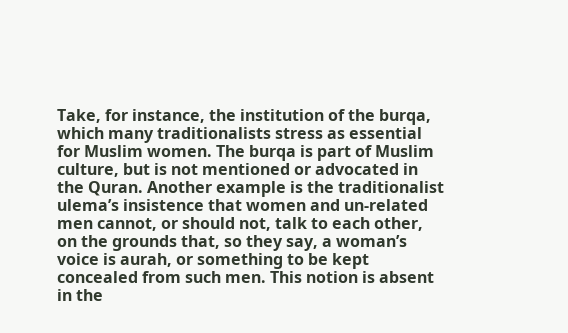Take, for instance, the institution of the burqa, which many traditionalists stress as essential for Muslim women. The burqa is part of Muslim culture, but is not mentioned or advocated in the Quran. Another example is the traditionalist ulema’s insistence that women and un-related men cannot, or should not, talk to each other, on the grounds that, so they say, a woman’s voice is aurah, or something to be kept concealed from such men. This notion is absent in the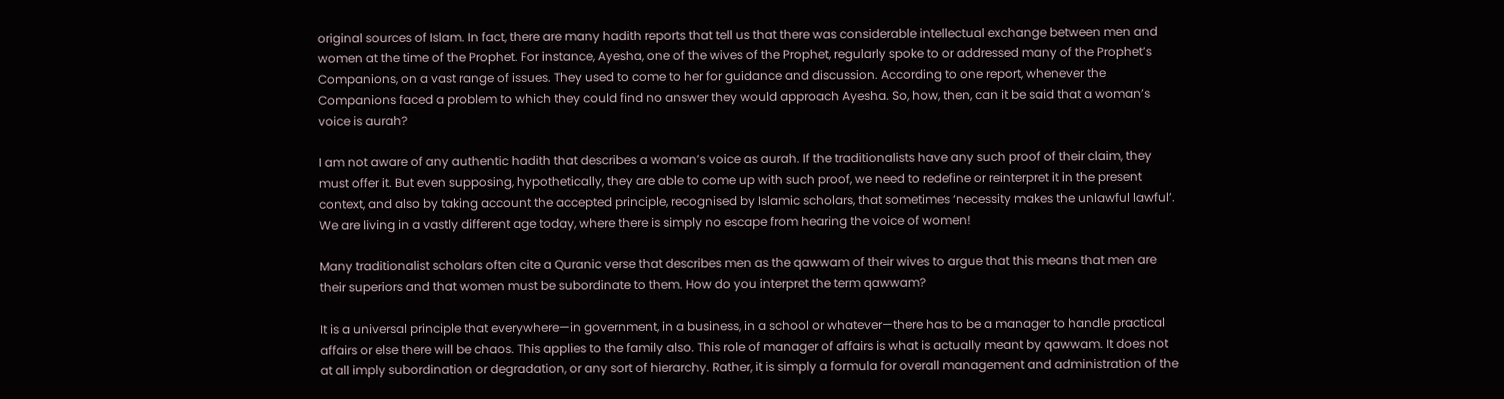original sources of Islam. In fact, there are many hadith reports that tell us that there was considerable intellectual exchange between men and women at the time of the Prophet. For instance, Ayesha, one of the wives of the Prophet, regularly spoke to or addressed many of the Prophet’s Companions, on a vast range of issues. They used to come to her for guidance and discussion. According to one report, whenever the Companions faced a problem to which they could find no answer they would approach Ayesha. So, how, then, can it be said that a woman’s voice is aurah?

I am not aware of any authentic hadith that describes a woman’s voice as aurah. If the traditionalists have any such proof of their claim, they must offer it. But even supposing, hypothetically, they are able to come up with such proof, we need to redefine or reinterpret it in the present context, and also by taking account the accepted principle, recognised by Islamic scholars, that sometimes ‘necessity makes the unlawful lawful’. We are living in a vastly different age today, where there is simply no escape from hearing the voice of women!

Many traditionalist scholars often cite a Quranic verse that describes men as the qawwam of their wives to argue that this means that men are their superiors and that women must be subordinate to them. How do you interpret the term qawwam?

It is a universal principle that everywhere—in government, in a business, in a school or whatever—there has to be a manager to handle practical affairs or else there will be chaos. This applies to the family also. This role of manager of affairs is what is actually meant by qawwam. It does not at all imply subordination or degradation, or any sort of hierarchy. Rather, it is simply a formula for overall management and administration of the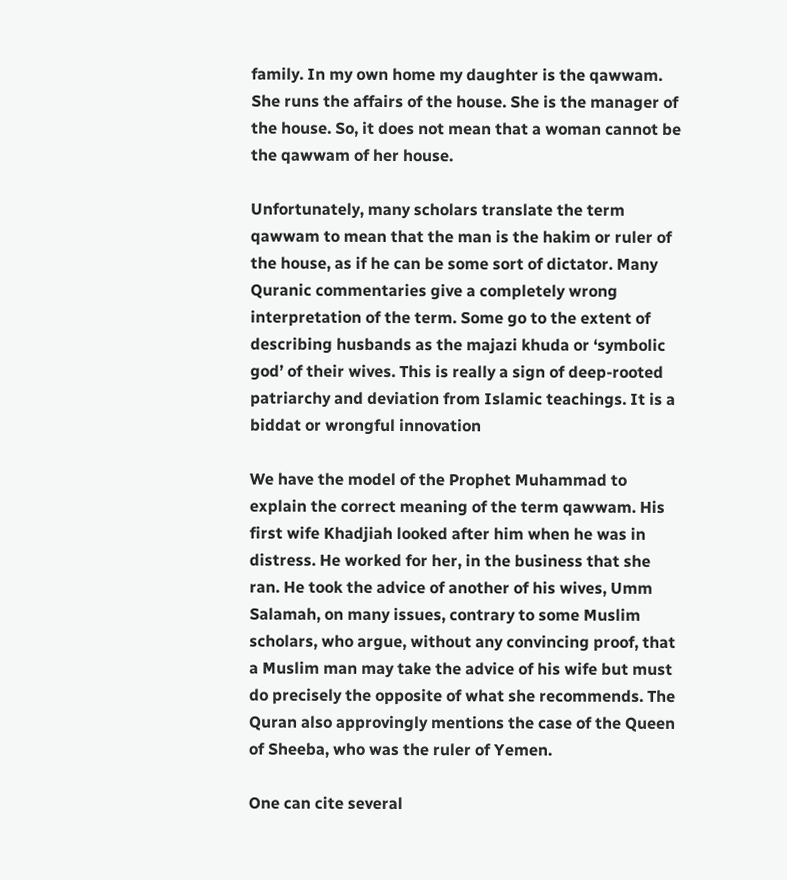family. In my own home my daughter is the qawwam. She runs the affairs of the house. She is the manager of the house. So, it does not mean that a woman cannot be the qawwam of her house.

Unfortunately, many scholars translate the term qawwam to mean that the man is the hakim or ruler of the house, as if he can be some sort of dictator. Many Quranic commentaries give a completely wrong interpretation of the term. Some go to the extent of describing husbands as the majazi khuda or ‘symbolic god’ of their wives. This is really a sign of deep-rooted patriarchy and deviation from Islamic teachings. It is a biddat or wrongful innovation

We have the model of the Prophet Muhammad to explain the correct meaning of the term qawwam. His first wife Khadjiah looked after him when he was in distress. He worked for her, in the business that she ran. He took the advice of another of his wives, Umm Salamah, on many issues, contrary to some Muslim scholars, who argue, without any convincing proof, that a Muslim man may take the advice of his wife but must do precisely the opposite of what she recommends. The Quran also approvingly mentions the case of the Queen of Sheeba, who was the ruler of Yemen.

One can cite several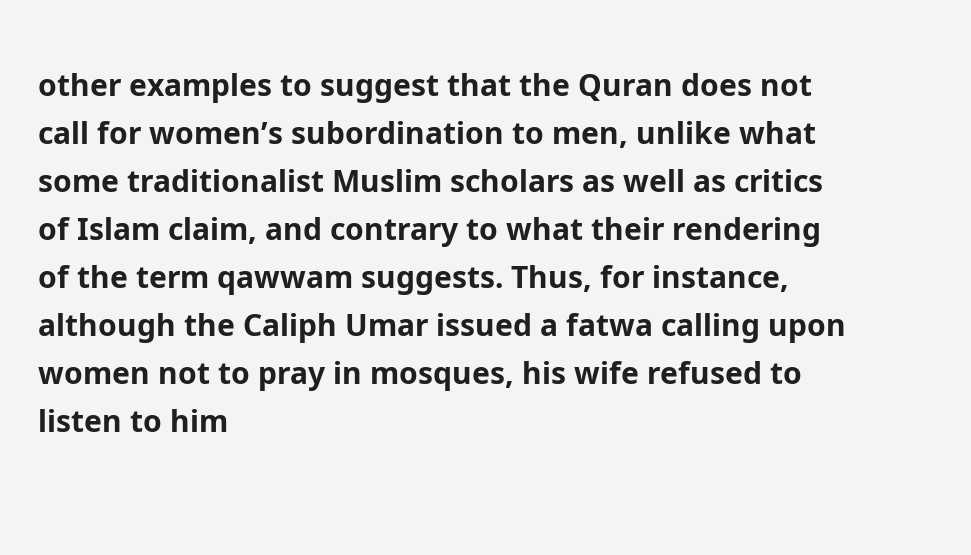other examples to suggest that the Quran does not call for women’s subordination to men, unlike what some traditionalist Muslim scholars as well as critics of Islam claim, and contrary to what their rendering of the term qawwam suggests. Thus, for instance, although the Caliph Umar issued a fatwa calling upon women not to pray in mosques, his wife refused to listen to him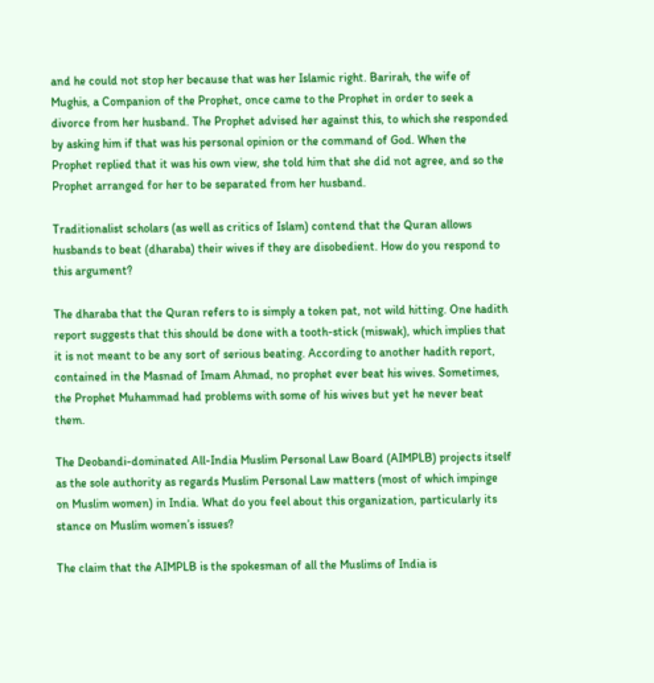and he could not stop her because that was her Islamic right. Barirah, the wife of Mughis, a Companion of the Prophet, once came to the Prophet in order to seek a divorce from her husband. The Prophet advised her against this, to which she responded by asking him if that was his personal opinion or the command of God. When the Prophet replied that it was his own view, she told him that she did not agree, and so the Prophet arranged for her to be separated from her husband.

Traditionalist scholars (as well as critics of Islam) contend that the Quran allows husbands to beat (dharaba) their wives if they are disobedient. How do you respond to this argument?

The dharaba that the Quran refers to is simply a token pat, not wild hitting. One hadith report suggests that this should be done with a tooth-stick (miswak), which implies that it is not meant to be any sort of serious beating. According to another hadith report, contained in the Masnad of Imam Ahmad, no prophet ever beat his wives. Sometimes, the Prophet Muhammad had problems with some of his wives but yet he never beat them.

The Deobandi-dominated All-India Muslim Personal Law Board (AIMPLB) projects itself as the sole authority as regards Muslim Personal Law matters (most of which impinge on Muslim women) in India. What do you feel about this organization, particularly its stance on Muslim women’s issues?

The claim that the AIMPLB is the spokesman of all the Muslims of India is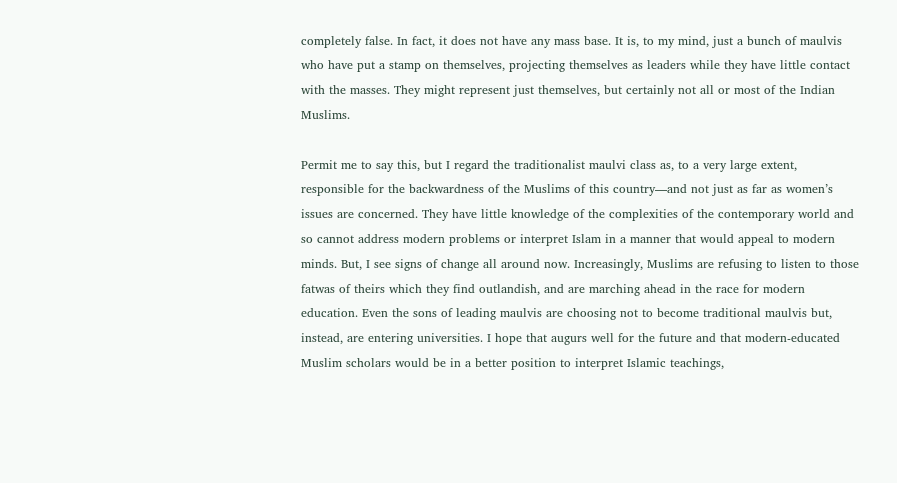completely false. In fact, it does not have any mass base. It is, to my mind, just a bunch of maulvis who have put a stamp on themselves, projecting themselves as leaders while they have little contact with the masses. They might represent just themselves, but certainly not all or most of the Indian Muslims.

Permit me to say this, but I regard the traditionalist maulvi class as, to a very large extent, responsible for the backwardness of the Muslims of this country—and not just as far as women’s issues are concerned. They have little knowledge of the complexities of the contemporary world and so cannot address modern problems or interpret Islam in a manner that would appeal to modern minds. But, I see signs of change all around now. Increasingly, Muslims are refusing to listen to those fatwas of theirs which they find outlandish, and are marching ahead in the race for modern education. Even the sons of leading maulvis are choosing not to become traditional maulvis but, instead, are entering universities. I hope that augurs well for the future and that modern-educated Muslim scholars would be in a better position to interpret Islamic teachings,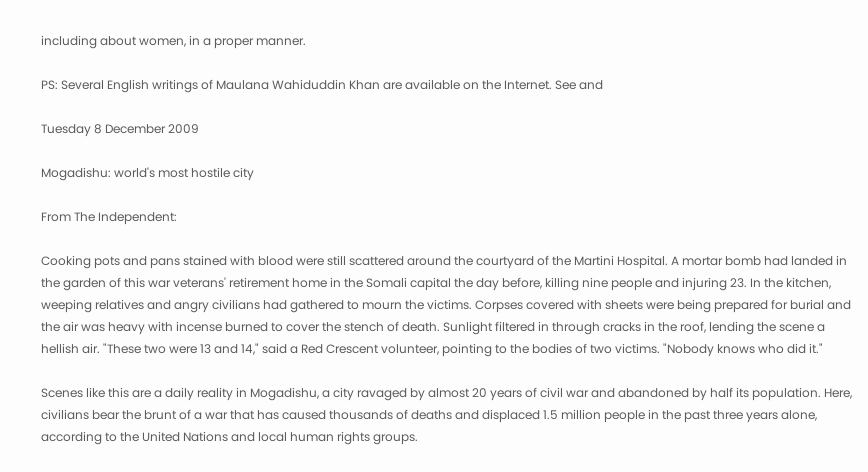including about women, in a proper manner.

PS: Several English writings of Maulana Wahiduddin Khan are available on the Internet. See and

Tuesday 8 December 2009

Mogadishu: world's most hostile city

From The Independent:

Cooking pots and pans stained with blood were still scattered around the courtyard of the Martini Hospital. A mortar bomb had landed in the garden of this war veterans' retirement home in the Somali capital the day before, killing nine people and injuring 23. In the kitchen, weeping relatives and angry civilians had gathered to mourn the victims. Corpses covered with sheets were being prepared for burial and the air was heavy with incense burned to cover the stench of death. Sunlight filtered in through cracks in the roof, lending the scene a hellish air. "These two were 13 and 14," said a Red Crescent volunteer, pointing to the bodies of two victims. "Nobody knows who did it."

Scenes like this are a daily reality in Mogadishu, a city ravaged by almost 20 years of civil war and abandoned by half its population. Here, civilians bear the brunt of a war that has caused thousands of deaths and displaced 1.5 million people in the past three years alone, according to the United Nations and local human rights groups.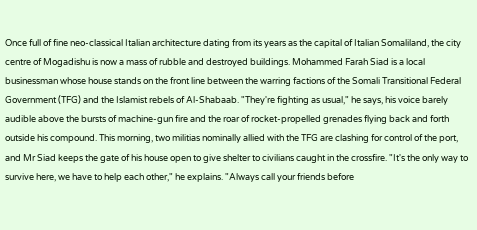Once full of fine neo-classical Italian architecture dating from its years as the capital of Italian Somaliland, the city centre of Mogadishu is now a mass of rubble and destroyed buildings. Mohammed Farah Siad is a local businessman whose house stands on the front line between the warring factions of the Somali Transitional Federal Government (TFG) and the Islamist rebels of Al-Shabaab. "They're fighting as usual," he says, his voice barely audible above the bursts of machine-gun fire and the roar of rocket-propelled grenades flying back and forth outside his compound. This morning, two militias nominally allied with the TFG are clashing for control of the port, and Mr Siad keeps the gate of his house open to give shelter to civilians caught in the crossfire. "It's the only way to survive here, we have to help each other," he explains. "Always call your friends before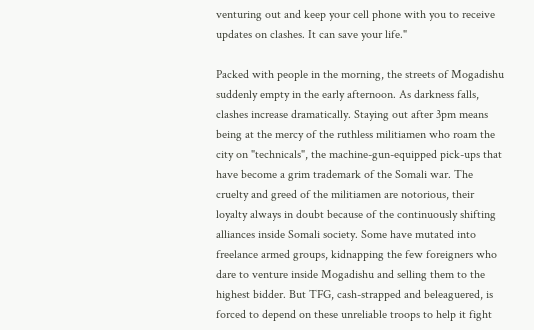venturing out and keep your cell phone with you to receive updates on clashes. It can save your life."

Packed with people in the morning, the streets of Mogadishu suddenly empty in the early afternoon. As darkness falls, clashes increase dramatically. Staying out after 3pm means being at the mercy of the ruthless militiamen who roam the city on "technicals", the machine-gun-equipped pick-ups that have become a grim trademark of the Somali war. The cruelty and greed of the militiamen are notorious, their loyalty always in doubt because of the continuously shifting alliances inside Somali society. Some have mutated into freelance armed groups, kidnapping the few foreigners who dare to venture inside Mogadishu and selling them to the highest bidder. But TFG, cash-strapped and beleaguered, is forced to depend on these unreliable troops to help it fight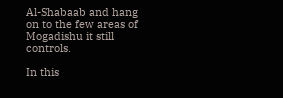Al-Shabaab and hang on to the few areas of Mogadishu it still controls.

In this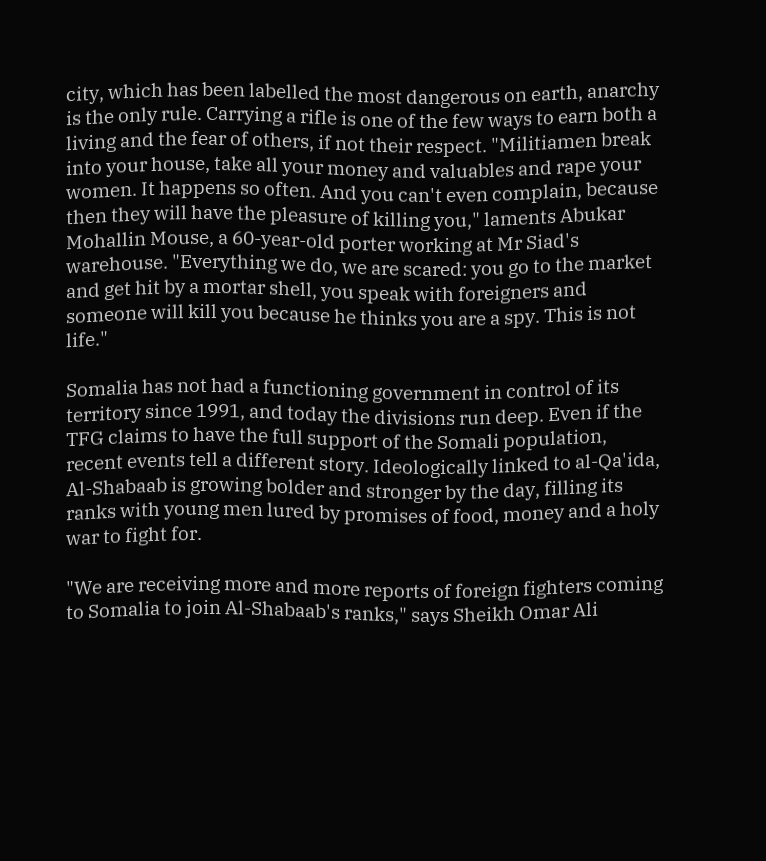city, which has been labelled the most dangerous on earth, anarchy is the only rule. Carrying a rifle is one of the few ways to earn both a living and the fear of others, if not their respect. "Militiamen break into your house, take all your money and valuables and rape your women. It happens so often. And you can't even complain, because then they will have the pleasure of killing you," laments Abukar Mohallin Mouse, a 60-year-old porter working at Mr Siad's warehouse. "Everything we do, we are scared: you go to the market and get hit by a mortar shell, you speak with foreigners and someone will kill you because he thinks you are a spy. This is not life."

Somalia has not had a functioning government in control of its territory since 1991, and today the divisions run deep. Even if the TFG claims to have the full support of the Somali population, recent events tell a different story. Ideologically linked to al-Qa'ida, Al-Shabaab is growing bolder and stronger by the day, filling its ranks with young men lured by promises of food, money and a holy war to fight for.

"We are receiving more and more reports of foreign fighters coming to Somalia to join Al-Shabaab's ranks," says Sheikh Omar Ali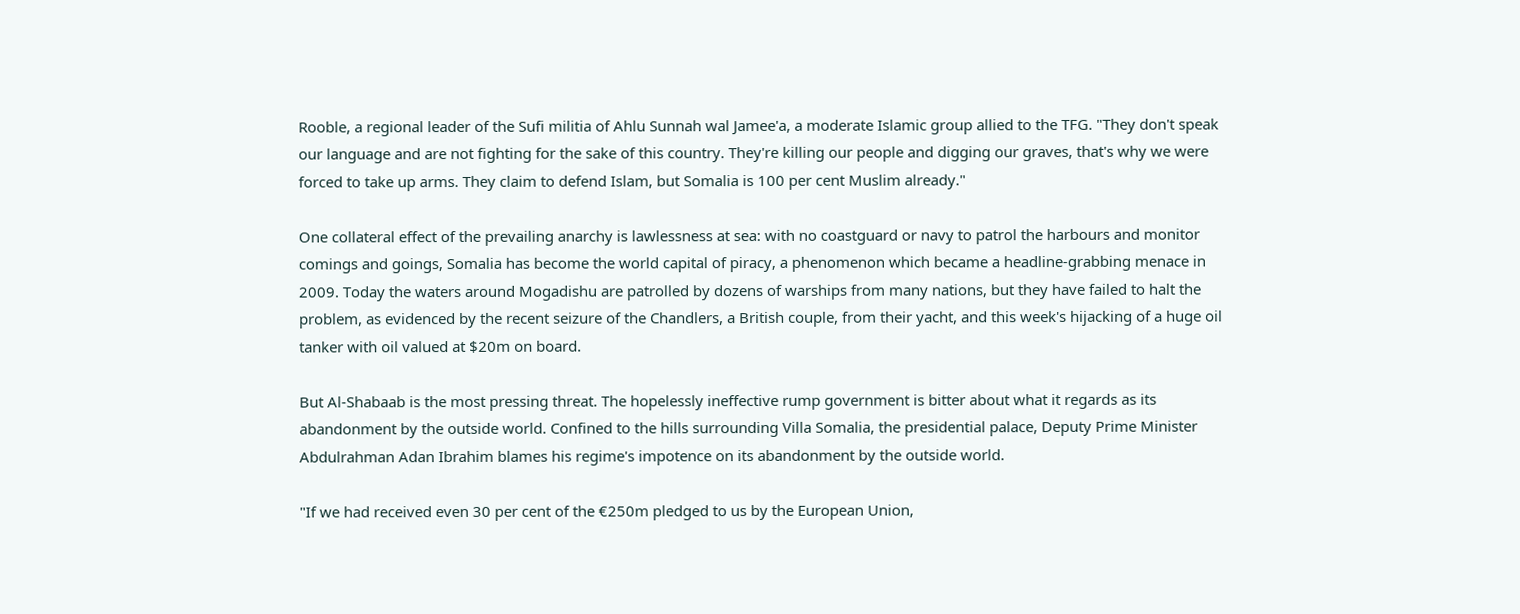Rooble, a regional leader of the Sufi militia of Ahlu Sunnah wal Jamee'a, a moderate Islamic group allied to the TFG. "They don't speak our language and are not fighting for the sake of this country. They're killing our people and digging our graves, that's why we were forced to take up arms. They claim to defend Islam, but Somalia is 100 per cent Muslim already."

One collateral effect of the prevailing anarchy is lawlessness at sea: with no coastguard or navy to patrol the harbours and monitor comings and goings, Somalia has become the world capital of piracy, a phenomenon which became a headline-grabbing menace in 2009. Today the waters around Mogadishu are patrolled by dozens of warships from many nations, but they have failed to halt the problem, as evidenced by the recent seizure of the Chandlers, a British couple, from their yacht, and this week's hijacking of a huge oil tanker with oil valued at $20m on board.

But Al-Shabaab is the most pressing threat. The hopelessly ineffective rump government is bitter about what it regards as its abandonment by the outside world. Confined to the hills surrounding Villa Somalia, the presidential palace, Deputy Prime Minister Abdulrahman Adan Ibrahim blames his regime's impotence on its abandonment by the outside world.

"If we had received even 30 per cent of the €250m pledged to us by the European Union,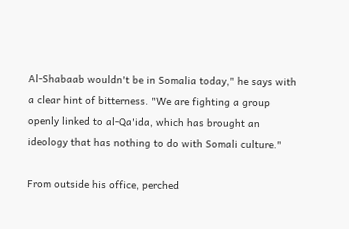Al-Shabaab wouldn't be in Somalia today," he says with a clear hint of bitterness. "We are fighting a group openly linked to al-Qa'ida, which has brought an ideology that has nothing to do with Somali culture."

From outside his office, perched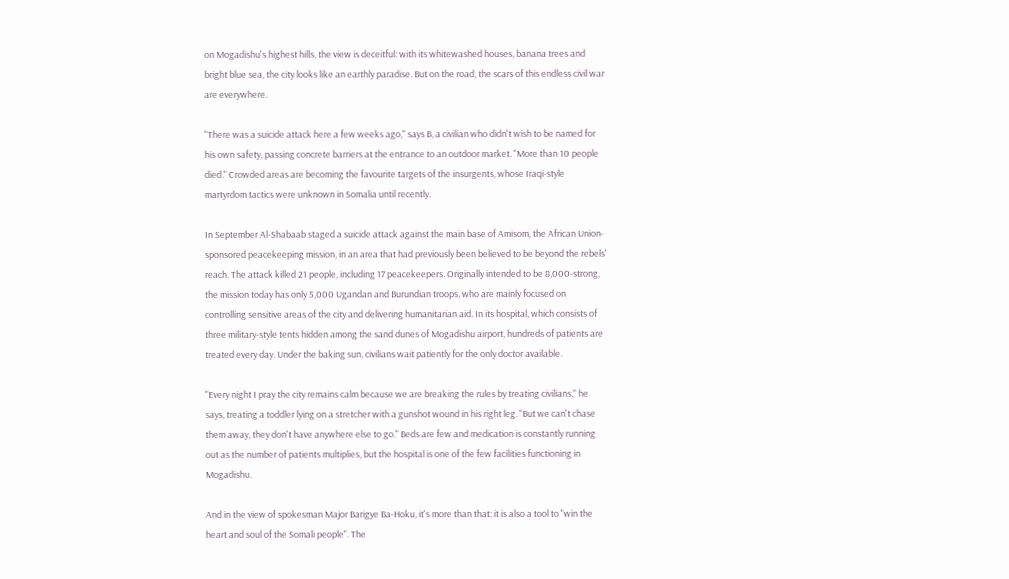on Mogadishu's highest hills, the view is deceitful: with its whitewashed houses, banana trees and bright blue sea, the city looks like an earthly paradise. But on the road, the scars of this endless civil war are everywhere.

"There was a suicide attack here a few weeks ago," says B, a civilian who didn't wish to be named for his own safety, passing concrete barriers at the entrance to an outdoor market. "More than 10 people died." Crowded areas are becoming the favourite targets of the insurgents, whose Iraqi-style martyrdom tactics were unknown in Somalia until recently.

In September Al-Shabaab staged a suicide attack against the main base of Amisom, the African Union-sponsored peacekeeping mission, in an area that had previously been believed to be beyond the rebels' reach. The attack killed 21 people, including 17 peacekeepers. Originally intended to be 8,000-strong, the mission today has only 5,000 Ugandan and Burundian troops, who are mainly focused on controlling sensitive areas of the city and delivering humanitarian aid. In its hospital, which consists of three military-style tents hidden among the sand dunes of Mogadishu airport, hundreds of patients are treated every day. Under the baking sun, civilians wait patiently for the only doctor available.

"Every night I pray the city remains calm because we are breaking the rules by treating civilians," he says, treating a toddler lying on a stretcher with a gunshot wound in his right leg. "But we can't chase them away, they don't have anywhere else to go." Beds are few and medication is constantly running out as the number of patients multiplies, but the hospital is one of the few facilities functioning in Mogadishu.

And in the view of spokesman Major Barigye Ba-Hoku, it's more than that: it is also a tool to "win the heart and soul of the Somali people". The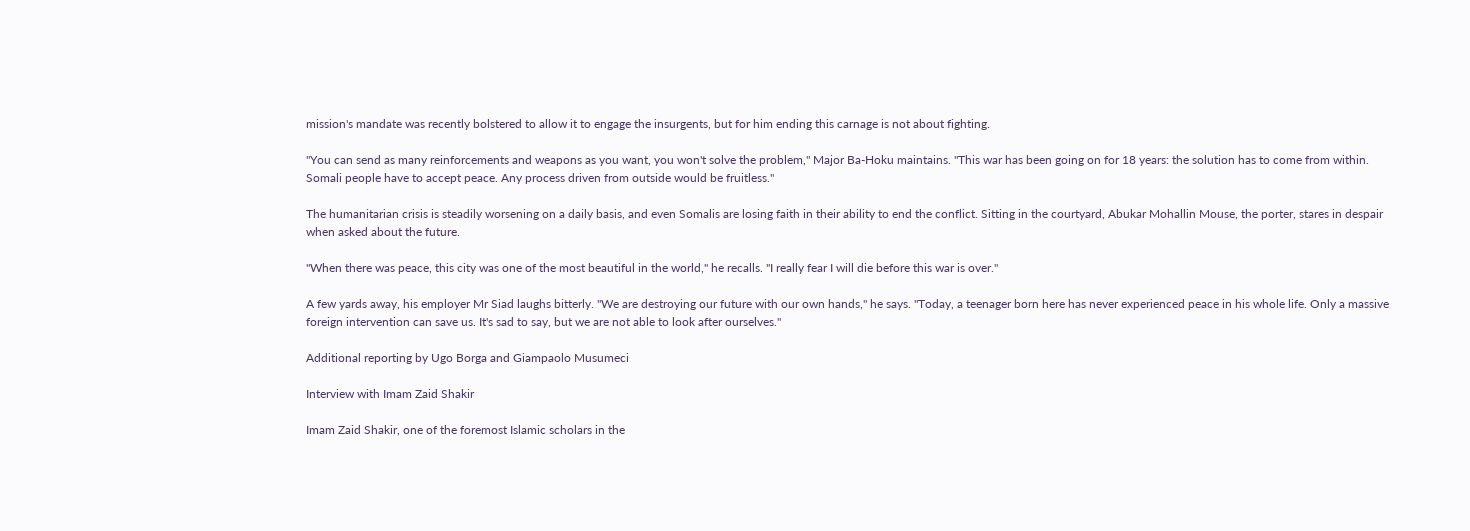mission's mandate was recently bolstered to allow it to engage the insurgents, but for him ending this carnage is not about fighting.

"You can send as many reinforcements and weapons as you want, you won't solve the problem," Major Ba-Hoku maintains. "This war has been going on for 18 years: the solution has to come from within. Somali people have to accept peace. Any process driven from outside would be fruitless."

The humanitarian crisis is steadily worsening on a daily basis, and even Somalis are losing faith in their ability to end the conflict. Sitting in the courtyard, Abukar Mohallin Mouse, the porter, stares in despair when asked about the future.

"When there was peace, this city was one of the most beautiful in the world," he recalls. "I really fear I will die before this war is over."

A few yards away, his employer Mr Siad laughs bitterly. "We are destroying our future with our own hands," he says. "Today, a teenager born here has never experienced peace in his whole life. Only a massive foreign intervention can save us. It's sad to say, but we are not able to look after ourselves."

Additional reporting by Ugo Borga and Giampaolo Musumeci

Interview with Imam Zaid Shakir

Imam Zaid Shakir, one of the foremost Islamic scholars in the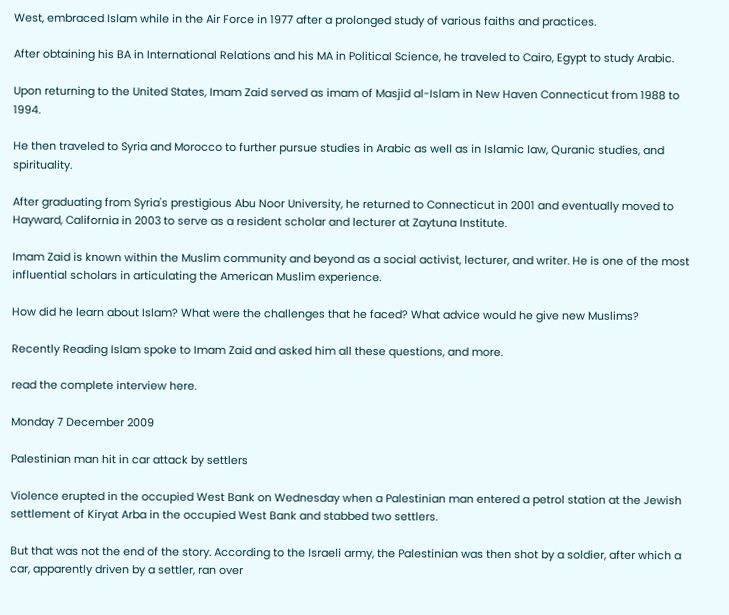West, embraced Islam while in the Air Force in 1977 after a prolonged study of various faiths and practices.

After obtaining his BA in International Relations and his MA in Political Science, he traveled to Cairo, Egypt to study Arabic.

Upon returning to the United States, Imam Zaid served as imam of Masjid al-Islam in New Haven Connecticut from 1988 to 1994.

He then traveled to Syria and Morocco to further pursue studies in Arabic as well as in Islamic law, Quranic studies, and spirituality.

After graduating from Syria's prestigious Abu Noor University, he returned to Connecticut in 2001 and eventually moved to Hayward, California in 2003 to serve as a resident scholar and lecturer at Zaytuna Institute.

Imam Zaid is known within the Muslim community and beyond as a social activist, lecturer, and writer. He is one of the most influential scholars in articulating the American Muslim experience.

How did he learn about Islam? What were the challenges that he faced? What advice would he give new Muslims?

Recently Reading Islam spoke to Imam Zaid and asked him all these questions, and more.

read the complete interview here.

Monday 7 December 2009

Palestinian man hit in car attack by settlers

Violence erupted in the occupied West Bank on Wednesday when a Palestinian man entered a petrol station at the Jewish settlement of Kiryat Arba in the occupied West Bank and stabbed two settlers.

But that was not the end of the story. According to the Israeli army, the Palestinian was then shot by a soldier, after which a car, apparently driven by a settler, ran over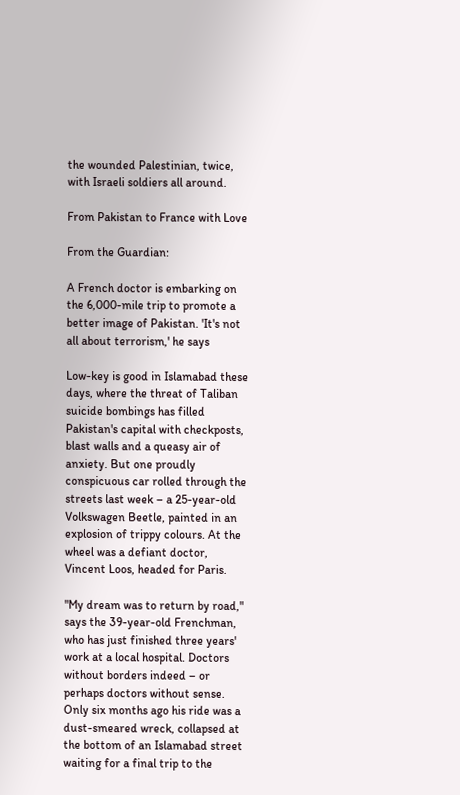the wounded Palestinian, twice, with Israeli soldiers all around.

From Pakistan to France with Love

From the Guardian:

A French doctor is embarking on the 6,000-mile trip to promote a better image of Pakistan. 'It's not all about terrorism,' he says

Low-key is good in Islamabad these days, where the threat of Taliban suicide bombings has filled Pakistan's capital with checkposts, blast walls and a queasy air of anxiety. But one proudly conspicuous car rolled through the streets last week – a 25-year-old Volkswagen Beetle, painted in an explosion of trippy colours. At the wheel was a defiant doctor, Vincent Loos, headed for Paris.

"My dream was to return by road," says the 39-year-old Frenchman, who has just finished three years' work at a local hospital. Doctors without borders indeed – or perhaps doctors without sense. Only six months ago his ride was a dust-smeared wreck, collapsed at the bottom of an Islamabad street waiting for a final trip to the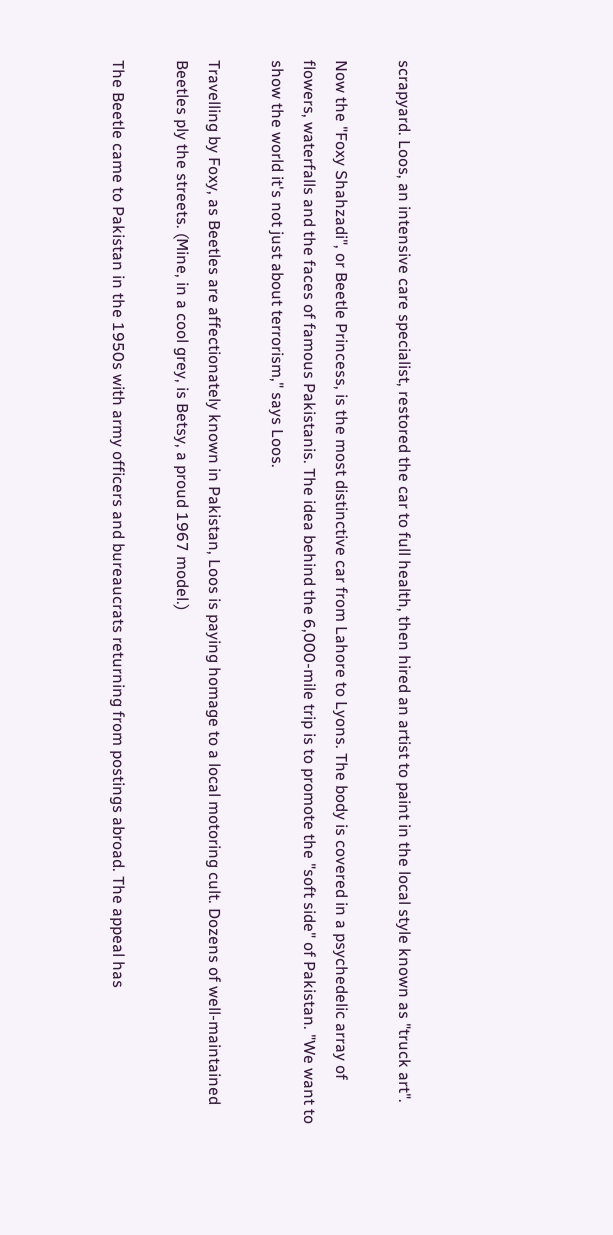scrapyard. Loos, an intensive care specialist, restored the car to full health, then hired an artist to paint in the local style known as "truck art".

Now the "Foxy Shahzadi", or Beetle Princess, is the most distinctive car from Lahore to Lyons. The body is covered in a psychedelic array of flowers, waterfalls and the faces of famous Pakistanis. The idea behind the 6,000-mile trip is to promote the "soft side" of Pakistan. "We want to show the world it's not just about terrorism," says Loos.

Travelling by Foxy, as Beetles are affectionately known in Pakistan, Loos is paying homage to a local motoring cult. Dozens of well-maintained Beetles ply the streets. (Mine, in a cool grey, is Betsy, a proud 1967 model.)

The Beetle came to Pakistan in the 1950s with army officers and bureaucrats returning from postings abroad. The appeal has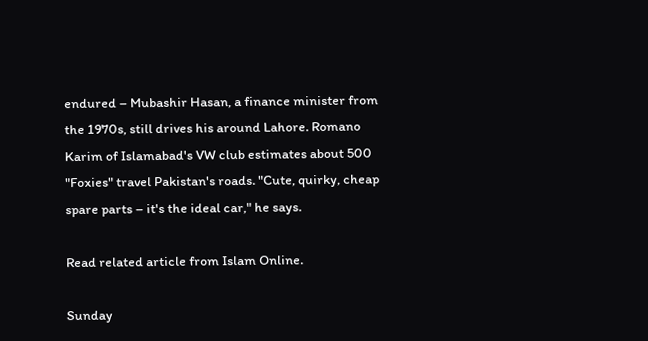endured – Mubashir Hasan, a finance minister from the 1970s, still drives his around Lahore. Romano Karim of Islamabad's VW club estimates about 500 "Foxies" travel Pakistan's roads. "Cute, quirky, cheap spare parts – it's the ideal car," he says.

Read related article from Islam Online.

Sunday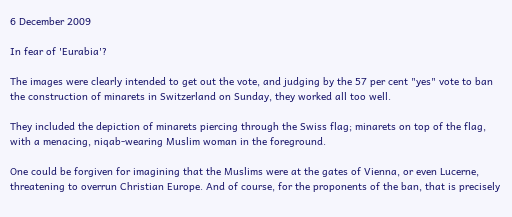6 December 2009

In fear of 'Eurabia'?

The images were clearly intended to get out the vote, and judging by the 57 per cent "yes" vote to ban the construction of minarets in Switzerland on Sunday, they worked all too well.

They included the depiction of minarets piercing through the Swiss flag; minarets on top of the flag, with a menacing, niqab-wearing Muslim woman in the foreground.

One could be forgiven for imagining that the Muslims were at the gates of Vienna, or even Lucerne, threatening to overrun Christian Europe. And of course, for the proponents of the ban, that is precisely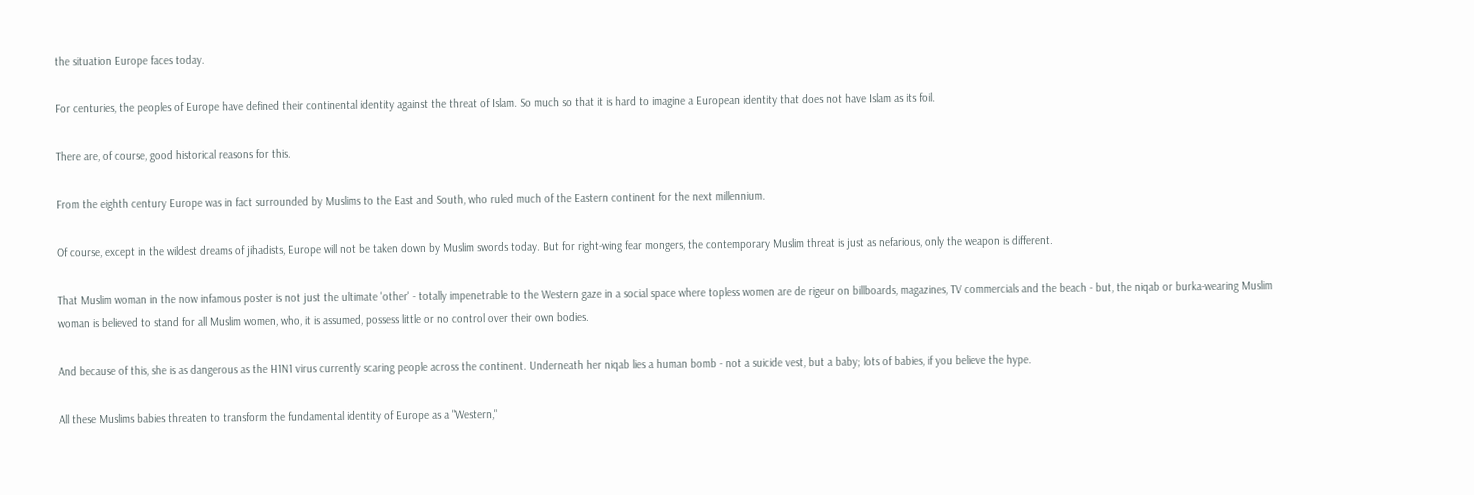the situation Europe faces today.

For centuries, the peoples of Europe have defined their continental identity against the threat of Islam. So much so that it is hard to imagine a European identity that does not have Islam as its foil.

There are, of course, good historical reasons for this.

From the eighth century Europe was in fact surrounded by Muslims to the East and South, who ruled much of the Eastern continent for the next millennium.

Of course, except in the wildest dreams of jihadists, Europe will not be taken down by Muslim swords today. But for right-wing fear mongers, the contemporary Muslim threat is just as nefarious, only the weapon is different.

That Muslim woman in the now infamous poster is not just the ultimate 'other' - totally impenetrable to the Western gaze in a social space where topless women are de rigeur on billboards, magazines, TV commercials and the beach - but, the niqab or burka-wearing Muslim woman is believed to stand for all Muslim women, who, it is assumed, possess little or no control over their own bodies.

And because of this, she is as dangerous as the H1N1 virus currently scaring people across the continent. Underneath her niqab lies a human bomb - not a suicide vest, but a baby; lots of babies, if you believe the hype.

All these Muslims babies threaten to transform the fundamental identity of Europe as a "Western,"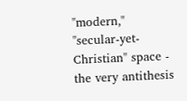"modern," "secular-yet-Christian" space - the very antithesis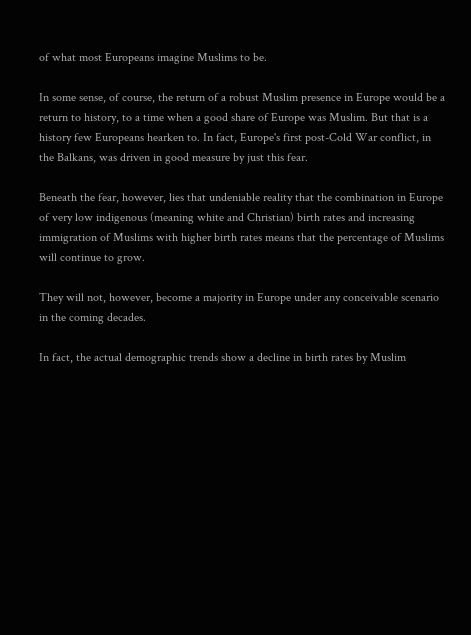of what most Europeans imagine Muslims to be.

In some sense, of course, the return of a robust Muslim presence in Europe would be a return to history, to a time when a good share of Europe was Muslim. But that is a history few Europeans hearken to. In fact, Europe's first post-Cold War conflict, in the Balkans, was driven in good measure by just this fear.

Beneath the fear, however, lies that undeniable reality that the combination in Europe of very low indigenous (meaning white and Christian) birth rates and increasing immigration of Muslims with higher birth rates means that the percentage of Muslims will continue to grow.

They will not, however, become a majority in Europe under any conceivable scenario in the coming decades.

In fact, the actual demographic trends show a decline in birth rates by Muslim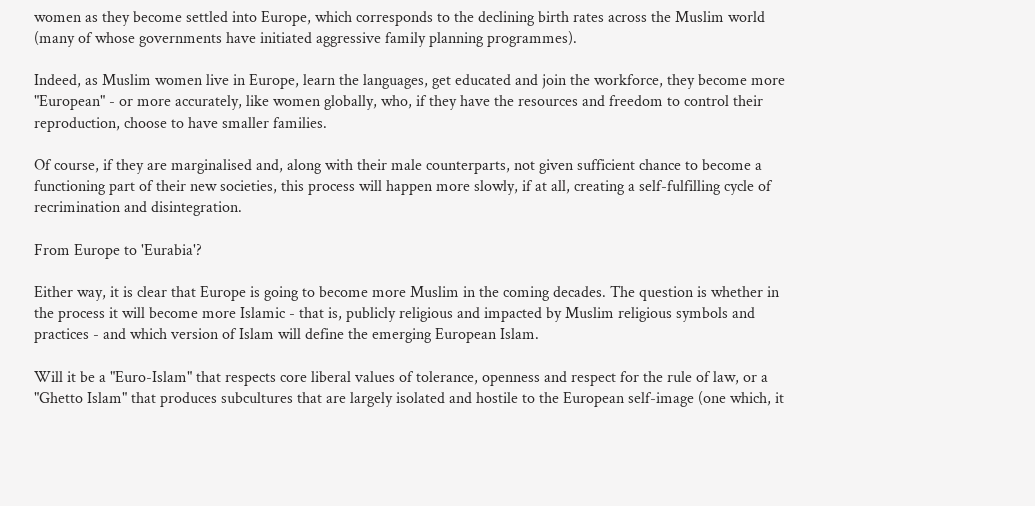women as they become settled into Europe, which corresponds to the declining birth rates across the Muslim world (many of whose governments have initiated aggressive family planning programmes).

Indeed, as Muslim women live in Europe, learn the languages, get educated and join the workforce, they become more "European" - or more accurately, like women globally, who, if they have the resources and freedom to control their reproduction, choose to have smaller families.

Of course, if they are marginalised and, along with their male counterparts, not given sufficient chance to become a functioning part of their new societies, this process will happen more slowly, if at all, creating a self-fulfilling cycle of recrimination and disintegration.

From Europe to 'Eurabia'?

Either way, it is clear that Europe is going to become more Muslim in the coming decades. The question is whether in the process it will become more Islamic - that is, publicly religious and impacted by Muslim religious symbols and practices - and which version of Islam will define the emerging European Islam.

Will it be a "Euro-Islam" that respects core liberal values of tolerance, openness and respect for the rule of law, or a "Ghetto Islam" that produces subcultures that are largely isolated and hostile to the European self-image (one which, it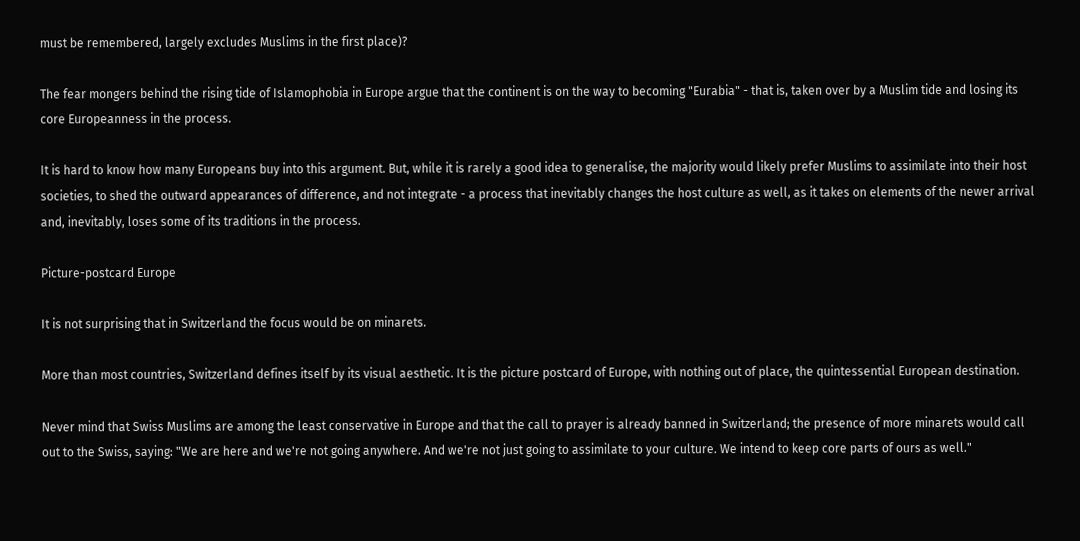must be remembered, largely excludes Muslims in the first place)?

The fear mongers behind the rising tide of Islamophobia in Europe argue that the continent is on the way to becoming "Eurabia" - that is, taken over by a Muslim tide and losing its core Europeanness in the process.

It is hard to know how many Europeans buy into this argument. But, while it is rarely a good idea to generalise, the majority would likely prefer Muslims to assimilate into their host societies, to shed the outward appearances of difference, and not integrate - a process that inevitably changes the host culture as well, as it takes on elements of the newer arrival and, inevitably, loses some of its traditions in the process.

Picture-postcard Europe

It is not surprising that in Switzerland the focus would be on minarets.

More than most countries, Switzerland defines itself by its visual aesthetic. It is the picture postcard of Europe, with nothing out of place, the quintessential European destination.

Never mind that Swiss Muslims are among the least conservative in Europe and that the call to prayer is already banned in Switzerland; the presence of more minarets would call out to the Swiss, saying: "We are here and we're not going anywhere. And we're not just going to assimilate to your culture. We intend to keep core parts of ours as well."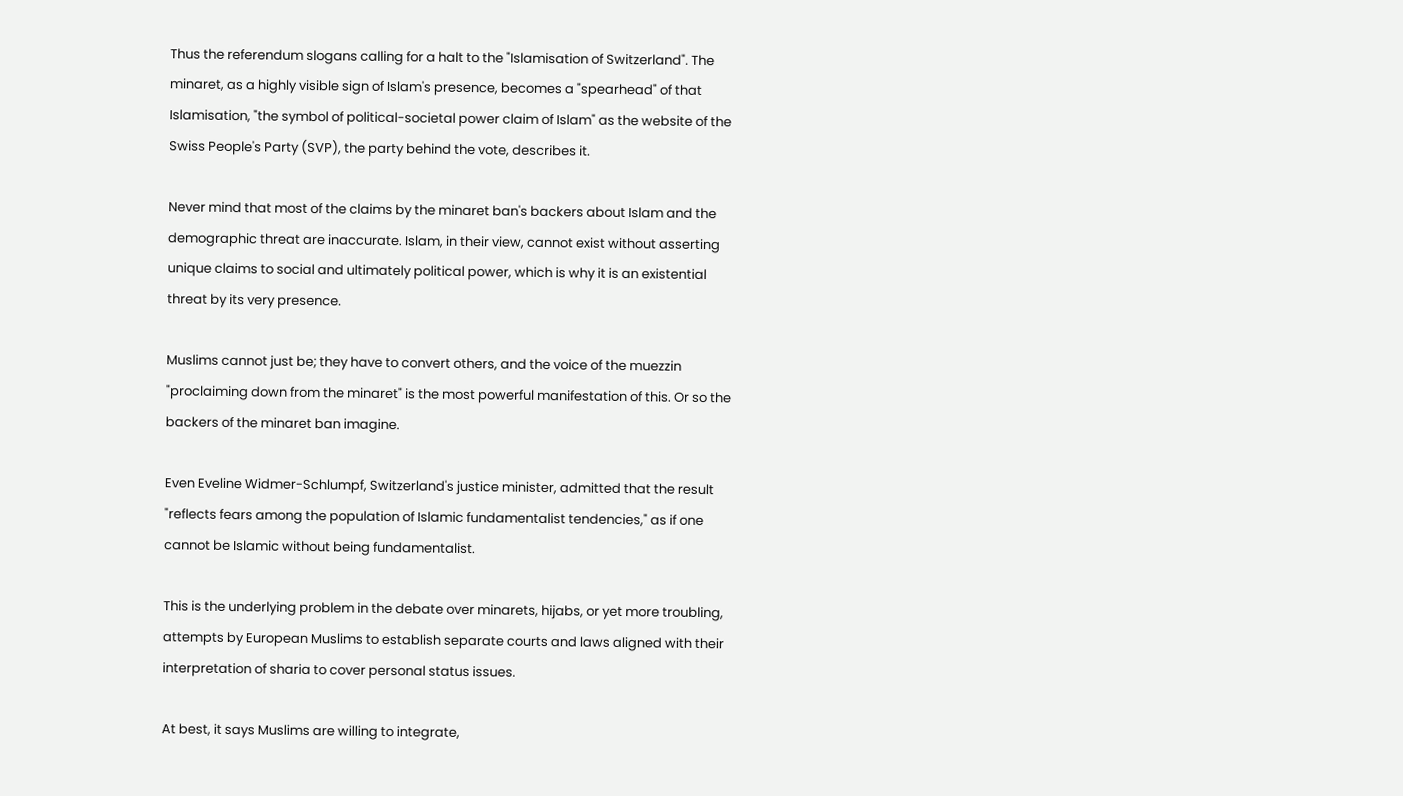Thus the referendum slogans calling for a halt to the "Islamisation of Switzerland". The minaret, as a highly visible sign of Islam's presence, becomes a "spearhead" of that Islamisation, "the symbol of political-societal power claim of Islam" as the website of the Swiss People's Party (SVP), the party behind the vote, describes it.

Never mind that most of the claims by the minaret ban's backers about Islam and the demographic threat are inaccurate. Islam, in their view, cannot exist without asserting unique claims to social and ultimately political power, which is why it is an existential threat by its very presence.

Muslims cannot just be; they have to convert others, and the voice of the muezzin "proclaiming down from the minaret" is the most powerful manifestation of this. Or so the backers of the minaret ban imagine.

Even Eveline Widmer-Schlumpf, Switzerland's justice minister, admitted that the result "reflects fears among the population of Islamic fundamentalist tendencies," as if one cannot be Islamic without being fundamentalist.

This is the underlying problem in the debate over minarets, hijabs, or yet more troubling, attempts by European Muslims to establish separate courts and laws aligned with their interpretation of sharia to cover personal status issues.

At best, it says Muslims are willing to integrate,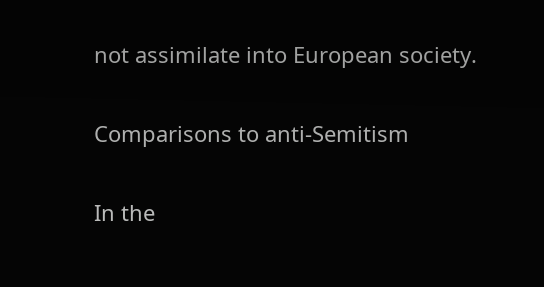not assimilate into European society.

Comparisons to anti-Semitism

In the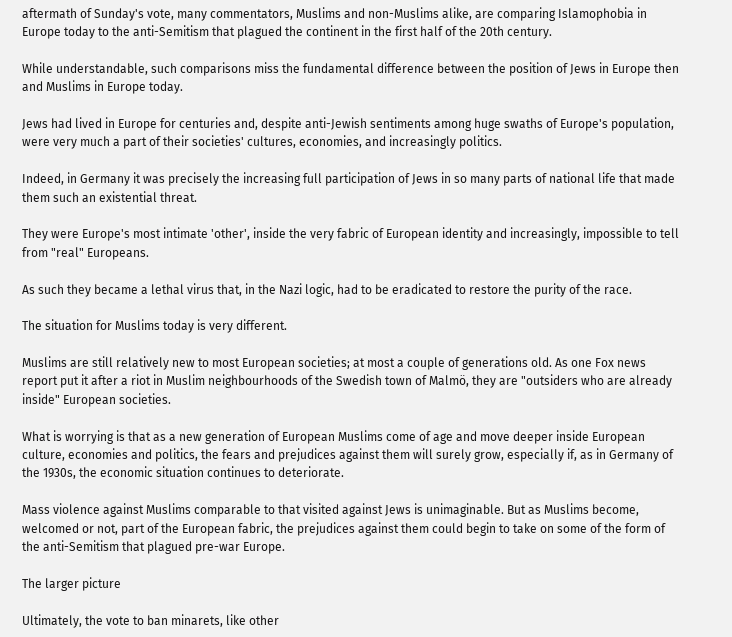aftermath of Sunday's vote, many commentators, Muslims and non-Muslims alike, are comparing Islamophobia in Europe today to the anti-Semitism that plagued the continent in the first half of the 20th century.

While understandable, such comparisons miss the fundamental difference between the position of Jews in Europe then and Muslims in Europe today.

Jews had lived in Europe for centuries and, despite anti-Jewish sentiments among huge swaths of Europe's population, were very much a part of their societies' cultures, economies, and increasingly politics.

Indeed, in Germany it was precisely the increasing full participation of Jews in so many parts of national life that made them such an existential threat.

They were Europe's most intimate 'other', inside the very fabric of European identity and increasingly, impossible to tell from "real" Europeans.

As such they became a lethal virus that, in the Nazi logic, had to be eradicated to restore the purity of the race.

The situation for Muslims today is very different.

Muslims are still relatively new to most European societies; at most a couple of generations old. As one Fox news report put it after a riot in Muslim neighbourhoods of the Swedish town of Malmö, they are "outsiders who are already inside" European societies.

What is worrying is that as a new generation of European Muslims come of age and move deeper inside European culture, economies and politics, the fears and prejudices against them will surely grow, especially if, as in Germany of the 1930s, the economic situation continues to deteriorate.

Mass violence against Muslims comparable to that visited against Jews is unimaginable. But as Muslims become, welcomed or not, part of the European fabric, the prejudices against them could begin to take on some of the form of the anti-Semitism that plagued pre-war Europe.

The larger picture

Ultimately, the vote to ban minarets, like other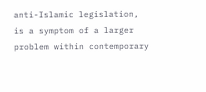anti-Islamic legislation, is a symptom of a larger problem within contemporary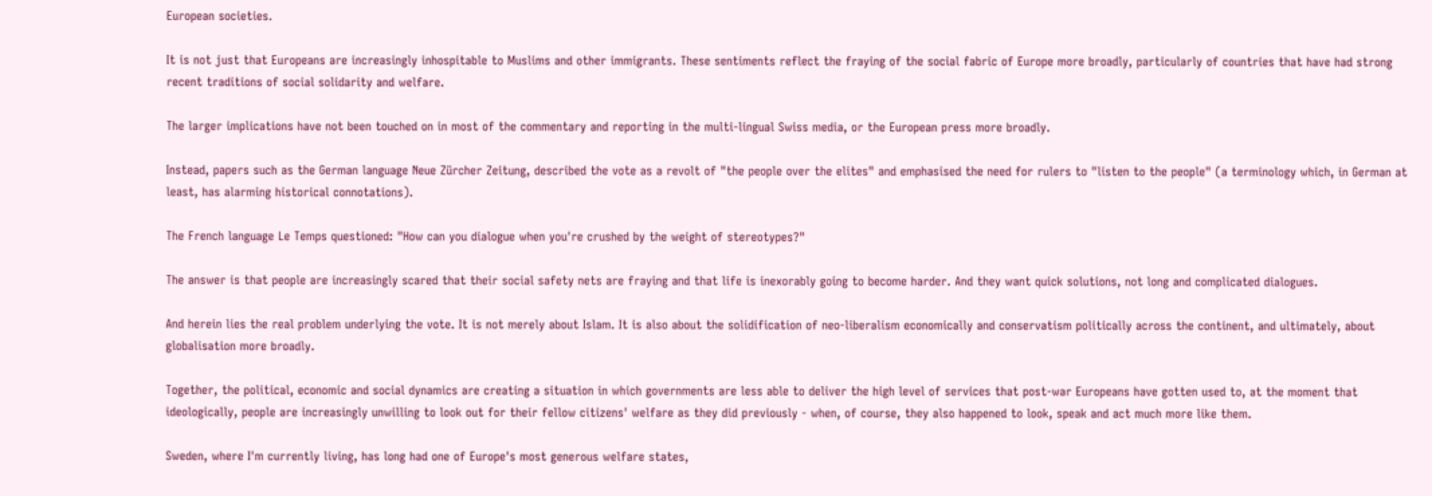European societies.

It is not just that Europeans are increasingly inhospitable to Muslims and other immigrants. These sentiments reflect the fraying of the social fabric of Europe more broadly, particularly of countries that have had strong recent traditions of social solidarity and welfare.

The larger implications have not been touched on in most of the commentary and reporting in the multi-lingual Swiss media, or the European press more broadly.

Instead, papers such as the German language Neue Zürcher Zeitung, described the vote as a revolt of "the people over the elites" and emphasised the need for rulers to "listen to the people" (a terminology which, in German at least, has alarming historical connotations).

The French language Le Temps questioned: "How can you dialogue when you're crushed by the weight of stereotypes?"

The answer is that people are increasingly scared that their social safety nets are fraying and that life is inexorably going to become harder. And they want quick solutions, not long and complicated dialogues.

And herein lies the real problem underlying the vote. It is not merely about Islam. It is also about the solidification of neo-liberalism economically and conservatism politically across the continent, and ultimately, about globalisation more broadly.

Together, the political, economic and social dynamics are creating a situation in which governments are less able to deliver the high level of services that post-war Europeans have gotten used to, at the moment that ideologically, people are increasingly unwilling to look out for their fellow citizens' welfare as they did previously - when, of course, they also happened to look, speak and act much more like them.

Sweden, where I'm currently living, has long had one of Europe's most generous welfare states,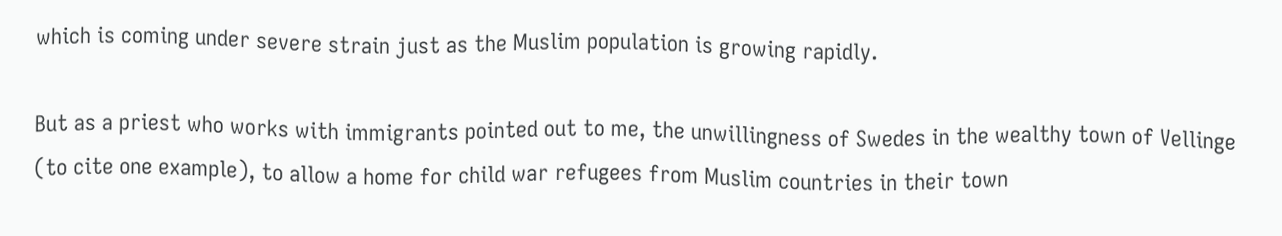which is coming under severe strain just as the Muslim population is growing rapidly.

But as a priest who works with immigrants pointed out to me, the unwillingness of Swedes in the wealthy town of Vellinge (to cite one example), to allow a home for child war refugees from Muslim countries in their town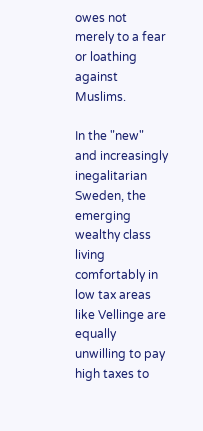owes not merely to a fear or loathing against Muslims.

In the "new" and increasingly inegalitarian Sweden, the emerging wealthy class living comfortably in low tax areas like Vellinge are equally unwilling to pay high taxes to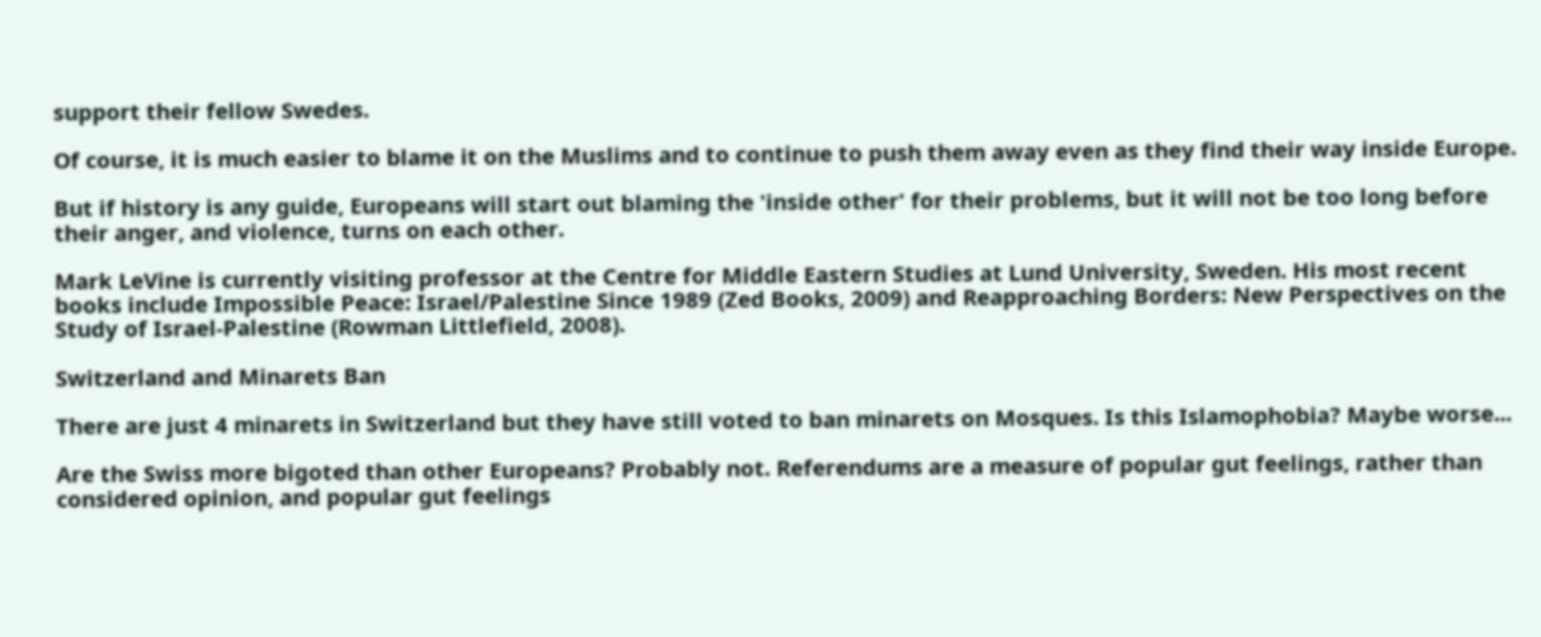support their fellow Swedes.

Of course, it is much easier to blame it on the Muslims and to continue to push them away even as they find their way inside Europe.

But if history is any guide, Europeans will start out blaming the 'inside other' for their problems, but it will not be too long before their anger, and violence, turns on each other.

Mark LeVine is currently visiting professor at the Centre for Middle Eastern Studies at Lund University, Sweden. His most recent books include Impossible Peace: Israel/Palestine Since 1989 (Zed Books, 2009) and Reapproaching Borders: New Perspectives on the Study of Israel-Palestine (Rowman Littlefield, 2008).

Switzerland and Minarets Ban

There are just 4 minarets in Switzerland but they have still voted to ban minarets on Mosques. Is this Islamophobia? Maybe worse...

Are the Swiss more bigoted than other Europeans? Probably not. Referendums are a measure of popular gut feelings, rather than considered opinion, and popular gut feelings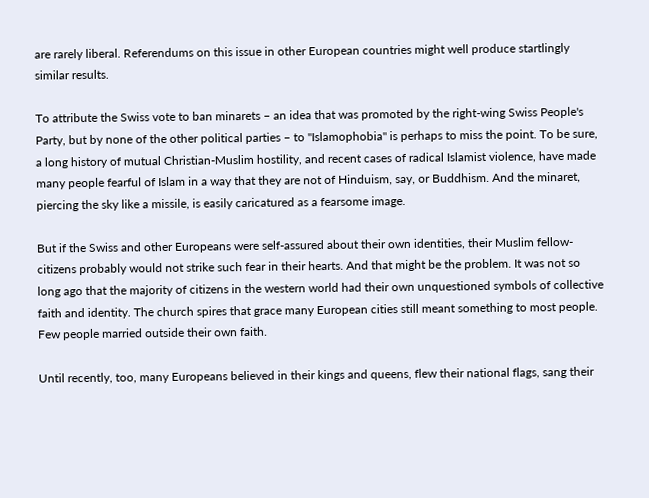are rarely liberal. Referendums on this issue in other European countries might well produce startlingly similar results.

To attribute the Swiss vote to ban minarets – an idea that was promoted by the right-wing Swiss People's Party, but by none of the other political parties – to "Islamophobia" is perhaps to miss the point. To be sure, a long history of mutual Christian-Muslim hostility, and recent cases of radical Islamist violence, have made many people fearful of Islam in a way that they are not of Hinduism, say, or Buddhism. And the minaret, piercing the sky like a missile, is easily caricatured as a fearsome image.

But if the Swiss and other Europeans were self-assured about their own identities, their Muslim fellow-citizens probably would not strike such fear in their hearts. And that might be the problem. It was not so long ago that the majority of citizens in the western world had their own unquestioned symbols of collective faith and identity. The church spires that grace many European cities still meant something to most people. Few people married outside their own faith.

Until recently, too, many Europeans believed in their kings and queens, flew their national flags, sang their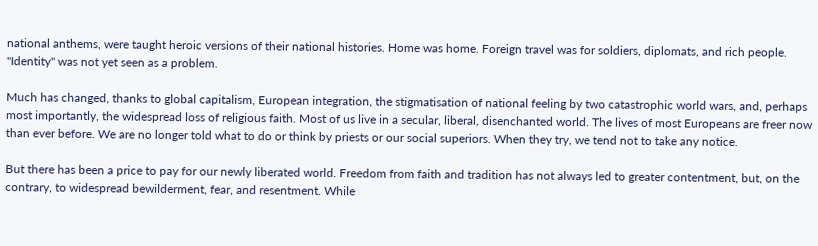national anthems, were taught heroic versions of their national histories. Home was home. Foreign travel was for soldiers, diplomats, and rich people. "Identity" was not yet seen as a problem.

Much has changed, thanks to global capitalism, European integration, the stigmatisation of national feeling by two catastrophic world wars, and, perhaps most importantly, the widespread loss of religious faith. Most of us live in a secular, liberal, disenchanted world. The lives of most Europeans are freer now than ever before. We are no longer told what to do or think by priests or our social superiors. When they try, we tend not to take any notice.

But there has been a price to pay for our newly liberated world. Freedom from faith and tradition has not always led to greater contentment, but, on the contrary, to widespread bewilderment, fear, and resentment. While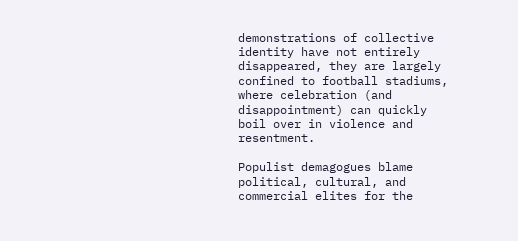demonstrations of collective identity have not entirely disappeared, they are largely confined to football stadiums, where celebration (and disappointment) can quickly boil over in violence and resentment.

Populist demagogues blame political, cultural, and commercial elites for the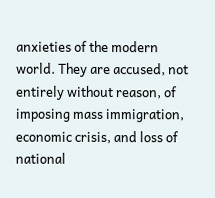anxieties of the modern world. They are accused, not entirely without reason, of imposing mass immigration, economic crisis, and loss of national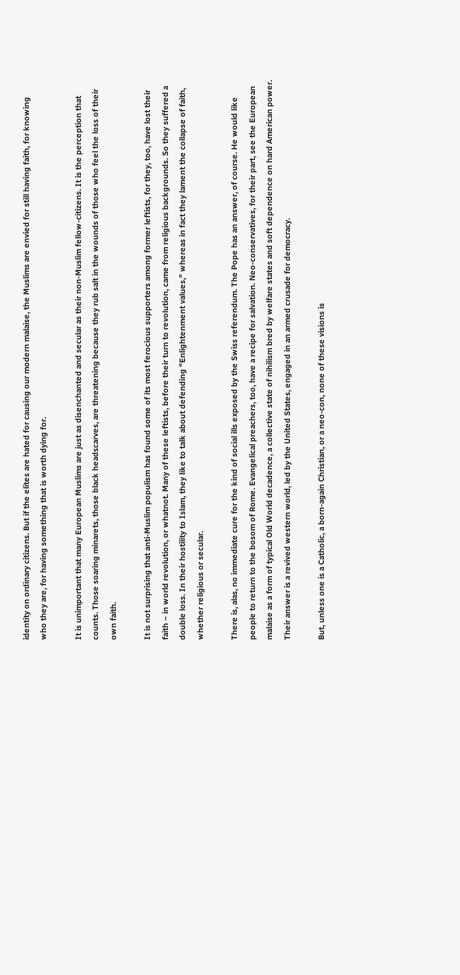identity on ordinary citizens. But if the elites are hated for causing our modern malaise, the Muslims are envied for still having faith, for knowing who they are, for having something that is worth dying for.

It is unimportant that many European Muslims are just as disenchanted and secular as their non-Muslim fellow-citizens. It is the perception that counts. Those soaring minarets, those black headscarves, are threatening because they rub salt in the wounds of those who feel the loss of their own faith.

It is not surprising that anti-Muslim populism has found some of its most ferocious supporters among former leftists, for they, too, have lost their faith – in world revolution, or whatnot. Many of these leftists, before their turn to revolution, came from religious backgrounds. So they suffered a double loss. In their hostility to Islam, they like to talk about defending "Enlightenment values," whereas in fact they lament the collapse of faith, whether religious or secular.

There is, alas, no immediate cure for the kind of social ills exposed by the Swiss referendum. The Pope has an answer, of course. He would like people to return to the bosom of Rome. Evangelical preachers, too, have a recipe for salvation. Neo-conservatives, for their part, see the European malaise as a form of typical Old World decadence, a collective state of nihilism bred by welfare states and soft dependence on hard American power. Their answer is a revived western world, led by the United States, engaged in an armed crusade for democracy.

But, unless one is a Catholic, a born-again Christian, or a neo-con, none of these visions is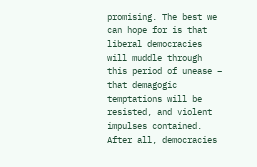promising. The best we can hope for is that liberal democracies will muddle through this period of unease – that demagogic temptations will be resisted, and violent impulses contained. After all, democracies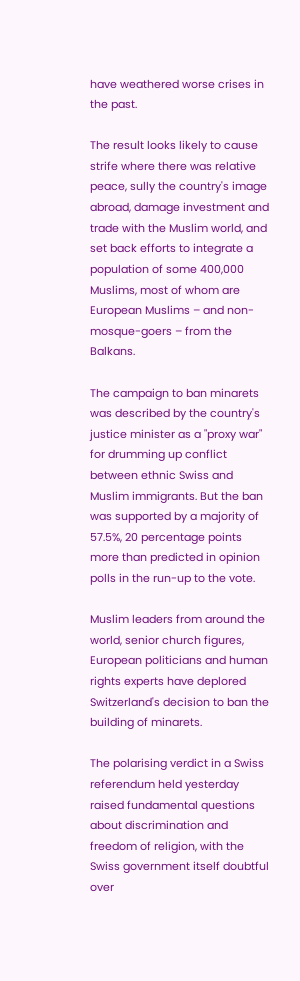have weathered worse crises in the past.

The result looks likely to cause strife where there was relative peace, sully the country's image abroad, damage investment and trade with the Muslim world, and set back efforts to integrate a population of some 400,000 Muslims, most of whom are European Muslims – and non-mosque-goers – from the Balkans.

The campaign to ban minarets was described by the country's justice minister as a "proxy war" for drumming up conflict between ethnic Swiss and Muslim immigrants. But the ban was supported by a majority of 57.5%, 20 percentage points more than predicted in opinion polls in the run-up to the vote.

Muslim leaders from around the world, senior church figures, European politicians and human rights experts have deplored Switzerland's decision to ban the building of minarets.

The polarising verdict in a Swiss referendum held yesterday raised fundamental questions about discrimination and freedom of religion, with the Swiss government itself doubtful over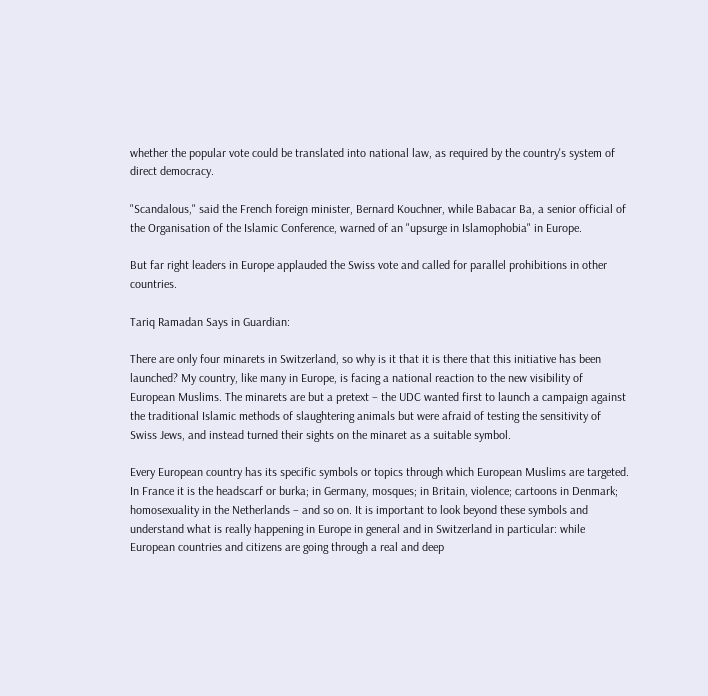whether the popular vote could be translated into national law, as required by the country's system of direct democracy.

"Scandalous," said the French foreign minister, Bernard Kouchner, while Babacar Ba, a senior official of the Organisation of the Islamic Conference, warned of an "upsurge in Islamophobia" in Europe.

But far right leaders in Europe applauded the Swiss vote and called for parallel prohibitions in other countries.

Tariq Ramadan Says in Guardian:

There are only four minarets in Switzerland, so why is it that it is there that this initiative has been launched? My country, like many in Europe, is facing a national reaction to the new visibility of European Muslims. The minarets are but a pretext – the UDC wanted first to launch a campaign against the traditional Islamic methods of slaughtering animals but were afraid of testing the sensitivity of Swiss Jews, and instead turned their sights on the minaret as a suitable symbol.

Every European country has its specific symbols or topics through which European Muslims are targeted. In France it is the headscarf or burka; in Germany, mosques; in Britain, violence; cartoons in Denmark; homosexuality in the Netherlands – and so on. It is important to look beyond these symbols and understand what is really happening in Europe in general and in Switzerland in particular: while European countries and citizens are going through a real and deep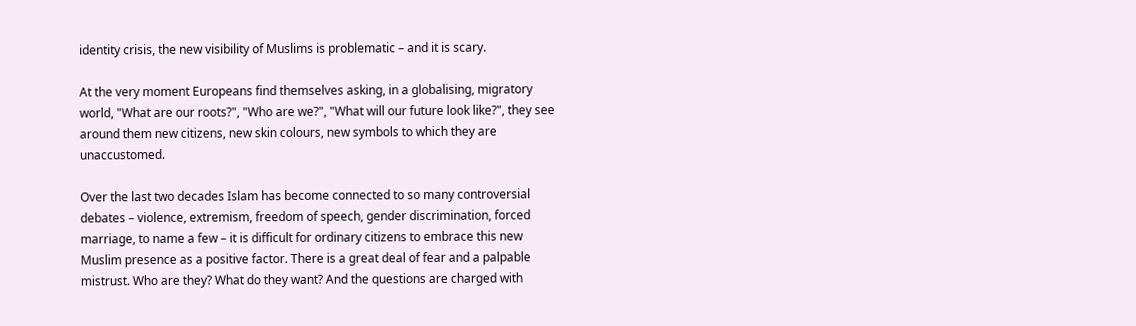identity crisis, the new visibility of Muslims is problematic – and it is scary.

At the very moment Europeans find themselves asking, in a globalising, migratory world, "What are our roots?", "Who are we?", "What will our future look like?", they see around them new citizens, new skin colours, new symbols to which they are unaccustomed.

Over the last two decades Islam has become connected to so many controversial debates – violence, extremism, freedom of speech, gender discrimination, forced marriage, to name a few – it is difficult for ordinary citizens to embrace this new Muslim presence as a positive factor. There is a great deal of fear and a palpable mistrust. Who are they? What do they want? And the questions are charged with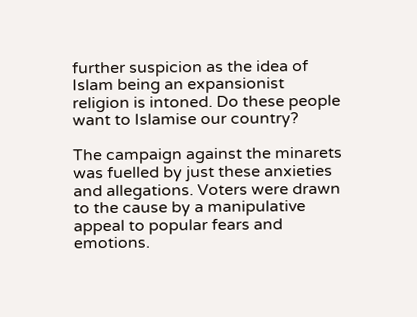further suspicion as the idea of Islam being an expansionist religion is intoned. Do these people want to Islamise our country?

The campaign against the minarets was fuelled by just these anxieties and allegations. Voters were drawn to the cause by a manipulative appeal to popular fears and emotions.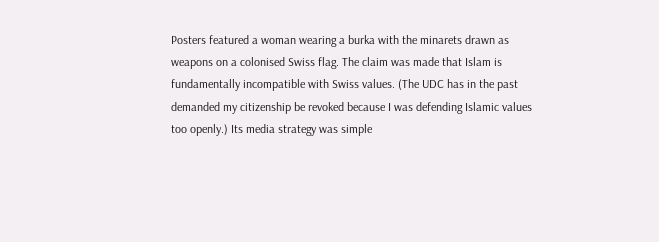Posters featured a woman wearing a burka with the minarets drawn as weapons on a colonised Swiss flag. The claim was made that Islam is fundamentally incompatible with Swiss values. (The UDC has in the past demanded my citizenship be revoked because I was defending Islamic values too openly.) Its media strategy was simple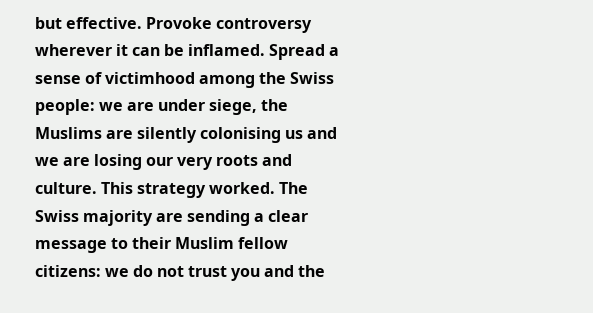but effective. Provoke controversy wherever it can be inflamed. Spread a sense of victimhood among the Swiss people: we are under siege, the Muslims are silently colonising us and we are losing our very roots and culture. This strategy worked. The Swiss majority are sending a clear message to their Muslim fellow citizens: we do not trust you and the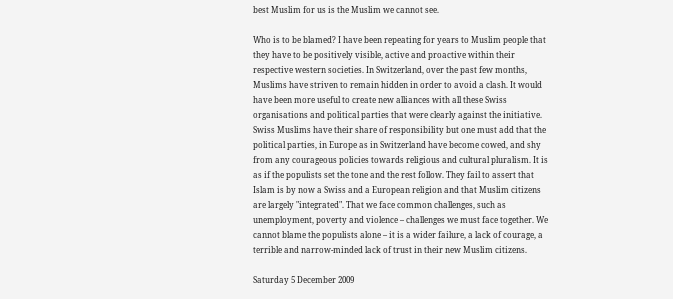best Muslim for us is the Muslim we cannot see.

Who is to be blamed? I have been repeating for years to Muslim people that they have to be positively visible, active and proactive within their respective western societies. In Switzerland, over the past few months, Muslims have striven to remain hidden in order to avoid a clash. It would have been more useful to create new alliances with all these Swiss organisations and political parties that were clearly against the initiative. Swiss Muslims have their share of responsibility but one must add that the political parties, in Europe as in Switzerland have become cowed, and shy from any courageous policies towards religious and cultural pluralism. It is as if the populists set the tone and the rest follow. They fail to assert that Islam is by now a Swiss and a European religion and that Muslim citizens are largely "integrated". That we face common challenges, such as unemployment, poverty and violence – challenges we must face together. We cannot blame the populists alone – it is a wider failure, a lack of courage, a terrible and narrow-minded lack of trust in their new Muslim citizens.

Saturday 5 December 2009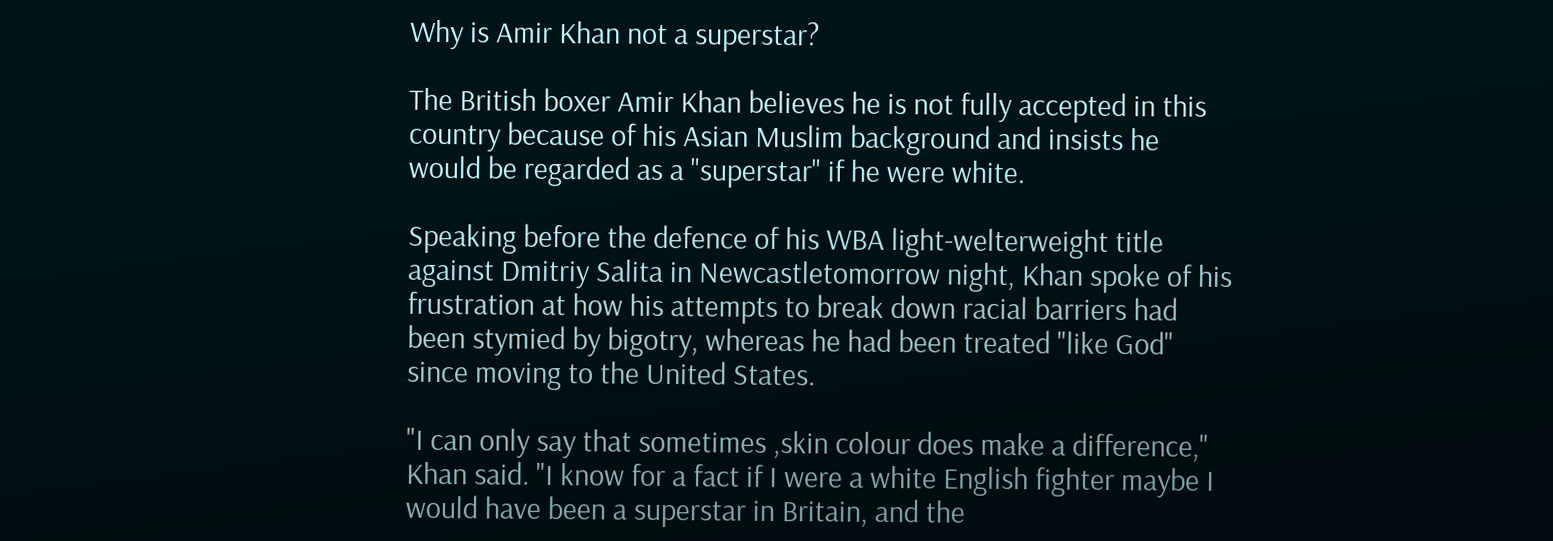Why is Amir Khan not a superstar?

The British boxer Amir Khan believes he is not fully accepted in this country because of his Asian Muslim background and insists he would be regarded as a "superstar" if he were white.

Speaking before the defence of his WBA light-welterweight title against Dmitriy Salita in Newcastletomorrow night, Khan spoke of his frustration at how his attempts to break down racial barriers had been stymied by bigotry, whereas he had been treated "like God" since moving to the United States.

"I can only say that sometimes ,skin colour does make a difference," Khan said. "I know for a fact if I were a white English fighter maybe I would have been a superstar in Britain, and the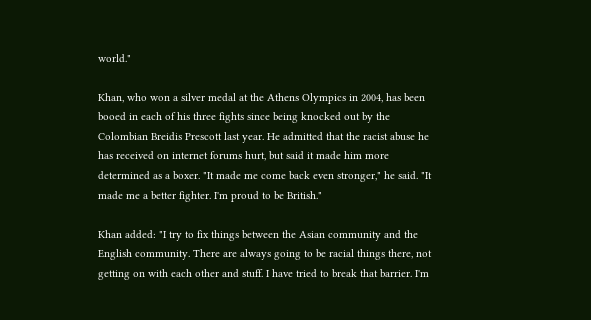world."

Khan, who won a silver medal at the Athens Olympics in 2004, has been booed in each of his three fights since being knocked out by the Colombian Breidis Prescott last year. He admitted that the racist abuse he has received on internet forums hurt, but said it made him more determined as a boxer. "It made me come back even stronger," he said. "It made me a better fighter. I'm proud to be British."

Khan added: "I try to fix things between the Asian community and the English community. There are always going to be racial things there, not getting on with each other and stuff. I have tried to break that barrier. I'm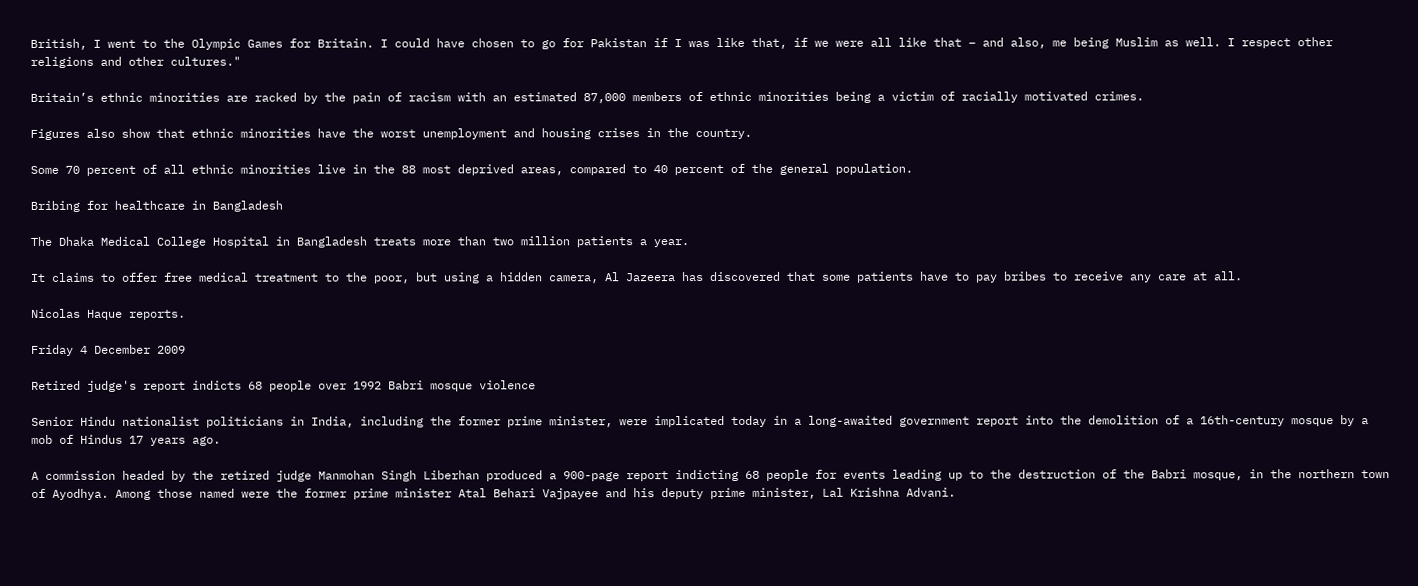British, I went to the Olympic Games for Britain. I could have chosen to go for Pakistan if I was like that, if we were all like that – and also, me being Muslim as well. I respect other religions and other cultures."

Britain’s ethnic minorities are racked by the pain of racism with an estimated 87,000 members of ethnic minorities being a victim of racially motivated crimes.

Figures also show that ethnic minorities have the worst unemployment and housing crises in the country.

Some 70 percent of all ethnic minorities live in the 88 most deprived areas, compared to 40 percent of the general population.

Bribing for healthcare in Bangladesh

The Dhaka Medical College Hospital in Bangladesh treats more than two million patients a year.

It claims to offer free medical treatment to the poor, but using a hidden camera, Al Jazeera has discovered that some patients have to pay bribes to receive any care at all.

Nicolas Haque reports.

Friday 4 December 2009

Retired judge's report indicts 68 people over 1992 Babri mosque violence

Senior Hindu nationalist politicians in India, including the former prime minister, were implicated today in a long-awaited government report into the demolition of a 16th-century mosque by a mob of Hindus 17 years ago.

A commission headed by the retired judge Manmohan Singh Liberhan produced a 900-page report indicting 68 people for events leading up to the destruction of the Babri mosque, in the northern town of Ayodhya. Among those named were the former prime minister Atal Behari Vajpayee and his deputy prime minister, Lal Krishna Advani.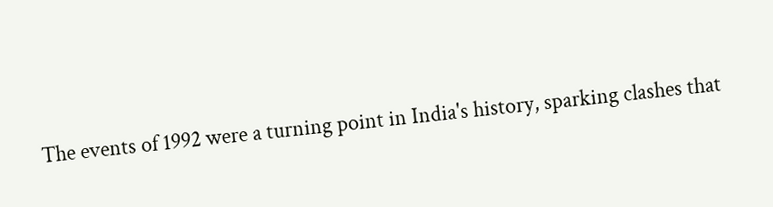The events of 1992 were a turning point in India's history, sparking clashes that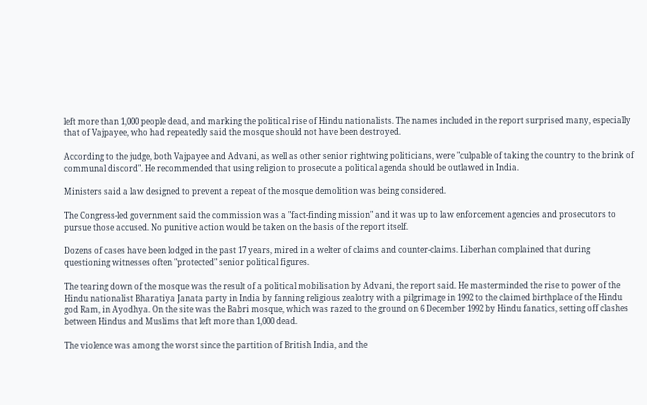left more than 1,000 people dead, and marking the political rise of Hindu nationalists. The names included in the report surprised many, especially that of Vajpayee, who had repeatedly said the mosque should not have been destroyed.

According to the judge, both Vajpayee and Advani, as well as other senior rightwing politicians, were "culpable of taking the country to the brink of communal discord". He recommended that using religion to prosecute a political agenda should be outlawed in India.

Ministers said a law designed to prevent a repeat of the mosque demolition was being considered.

The Congress-led government said the commission was a "fact-finding mission" and it was up to law enforcement agencies and prosecutors to pursue those accused. No punitive action would be taken on the basis of the report itself.

Dozens of cases have been lodged in the past 17 years, mired in a welter of claims and counter-claims. Liberhan complained that during questioning witnesses often "protected" senior political figures.

The tearing down of the mosque was the result of a political mobilisation by Advani, the report said. He masterminded the rise to power of the Hindu nationalist Bharatiya Janata party in India by fanning religious zealotry with a pilgrimage in 1992 to the claimed birthplace of the Hindu god Ram, in Ayodhya. On the site was the Babri mosque, which was razed to the ground on 6 December 1992 by Hindu fanatics, setting off clashes between Hindus and Muslims that left more than 1,000 dead.

The violence was among the worst since the partition of British India, and the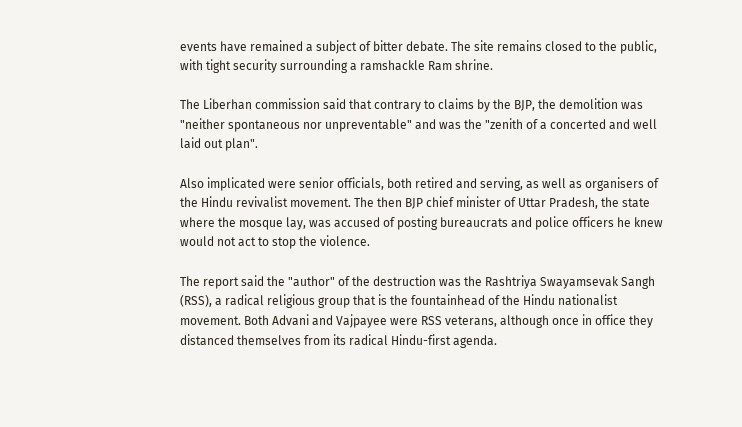events have remained a subject of bitter debate. The site remains closed to the public, with tight security surrounding a ramshackle Ram shrine.

The Liberhan commission said that contrary to claims by the BJP, the demolition was "neither spontaneous nor unpreventable" and was the "zenith of a concerted and well laid out plan".

Also implicated were senior officials, both retired and serving, as well as organisers of the Hindu revivalist movement. The then BJP chief minister of Uttar Pradesh, the state where the mosque lay, was accused of posting bureaucrats and police officers he knew would not act to stop the violence.

The report said the "author" of the destruction was the Rashtriya Swayamsevak Sangh (RSS), a radical religious group that is the fountainhead of the Hindu nationalist movement. Both Advani and Vajpayee were RSS veterans, although once in office they distanced themselves from its radical Hindu-first agenda.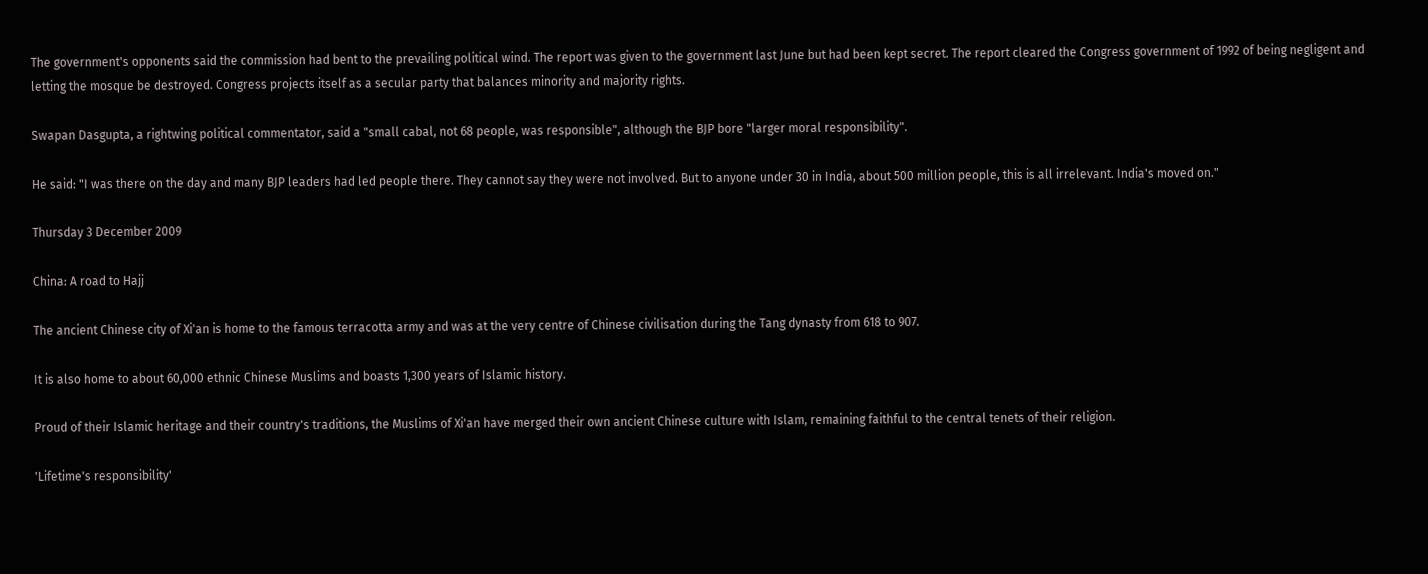The government's opponents said the commission had bent to the prevailing political wind. The report was given to the government last June but had been kept secret. The report cleared the Congress government of 1992 of being negligent and letting the mosque be destroyed. Congress projects itself as a secular party that balances minority and majority rights.

Swapan Dasgupta, a rightwing political commentator, said a "small cabal, not 68 people, was responsible", although the BJP bore "larger moral responsibility".

He said: "I was there on the day and many BJP leaders had led people there. They cannot say they were not involved. But to anyone under 30 in India, about 500 million people, this is all irrelevant. India's moved on."

Thursday 3 December 2009

China: A road to Hajj

The ancient Chinese city of Xi'an is home to the famous terracotta army and was at the very centre of Chinese civilisation during the Tang dynasty from 618 to 907.

It is also home to about 60,000 ethnic Chinese Muslims and boasts 1,300 years of Islamic history.

Proud of their Islamic heritage and their country's traditions, the Muslims of Xi'an have merged their own ancient Chinese culture with Islam, remaining faithful to the central tenets of their religion.

'Lifetime's responsibility'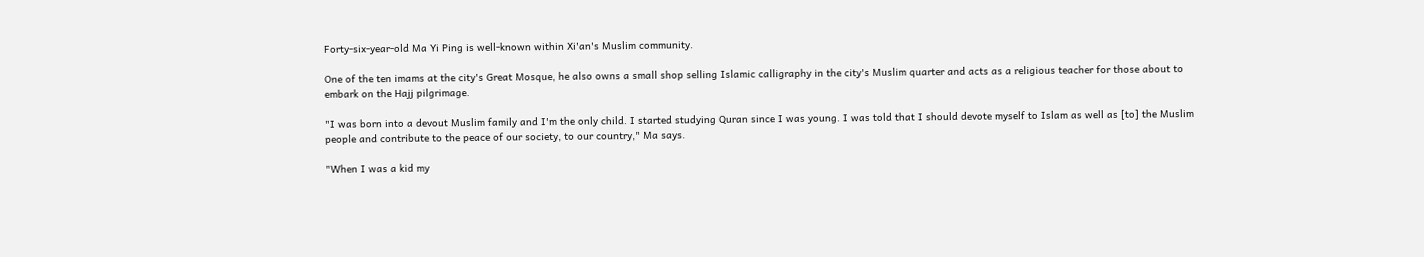Forty-six-year-old Ma Yi Ping is well-known within Xi'an's Muslim community.

One of the ten imams at the city's Great Mosque, he also owns a small shop selling Islamic calligraphy in the city's Muslim quarter and acts as a religious teacher for those about to embark on the Hajj pilgrimage.

"I was born into a devout Muslim family and I'm the only child. I started studying Quran since I was young. I was told that I should devote myself to Islam as well as [to] the Muslim people and contribute to the peace of our society, to our country," Ma says.

"When I was a kid my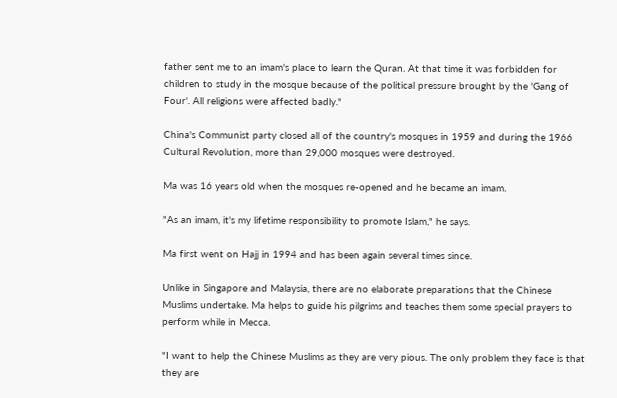father sent me to an imam's place to learn the Quran. At that time it was forbidden for children to study in the mosque because of the political pressure brought by the 'Gang of Four'. All religions were affected badly."

China's Communist party closed all of the country's mosques in 1959 and during the 1966 Cultural Revolution, more than 29,000 mosques were destroyed.

Ma was 16 years old when the mosques re-opened and he became an imam.

"As an imam, it's my lifetime responsibility to promote Islam," he says.

Ma first went on Hajj in 1994 and has been again several times since.

Unlike in Singapore and Malaysia, there are no elaborate preparations that the Chinese Muslims undertake. Ma helps to guide his pilgrims and teaches them some special prayers to perform while in Mecca.

"I want to help the Chinese Muslims as they are very pious. The only problem they face is that they are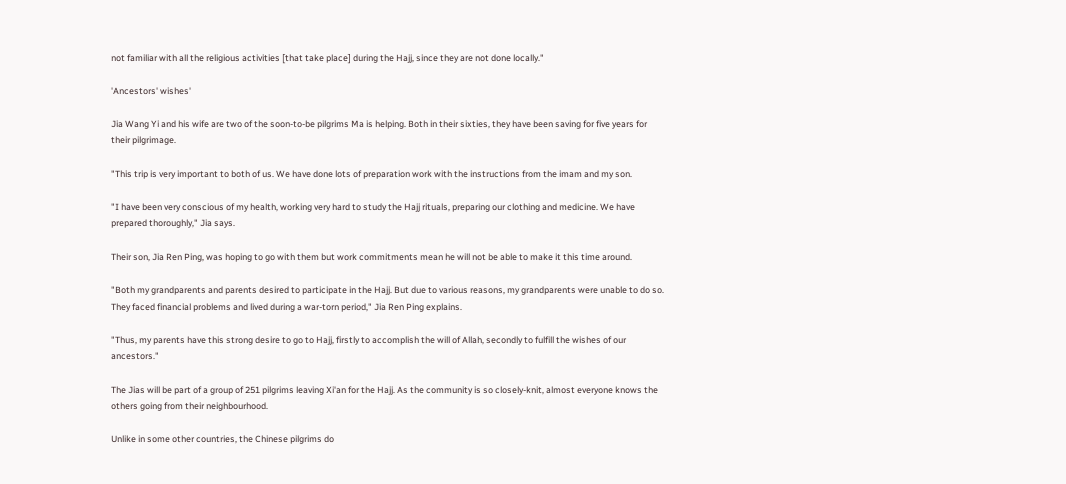not familiar with all the religious activities [that take place] during the Hajj, since they are not done locally."

'Ancestors' wishes'

Jia Wang Yi and his wife are two of the soon-to-be pilgrims Ma is helping. Both in their sixties, they have been saving for five years for their pilgrimage.

"This trip is very important to both of us. We have done lots of preparation work with the instructions from the imam and my son.

"I have been very conscious of my health, working very hard to study the Hajj rituals, preparing our clothing and medicine. We have prepared thoroughly," Jia says.

Their son, Jia Ren Ping, was hoping to go with them but work commitments mean he will not be able to make it this time around.

"Both my grandparents and parents desired to participate in the Hajj. But due to various reasons, my grandparents were unable to do so. They faced financial problems and lived during a war-torn period," Jia Ren Ping explains.

"Thus, my parents have this strong desire to go to Hajj, firstly to accomplish the will of Allah, secondly to fulfill the wishes of our ancestors."

The Jias will be part of a group of 251 pilgrims leaving Xi'an for the Hajj. As the community is so closely-knit, almost everyone knows the others going from their neighbourhood.

Unlike in some other countries, the Chinese pilgrims do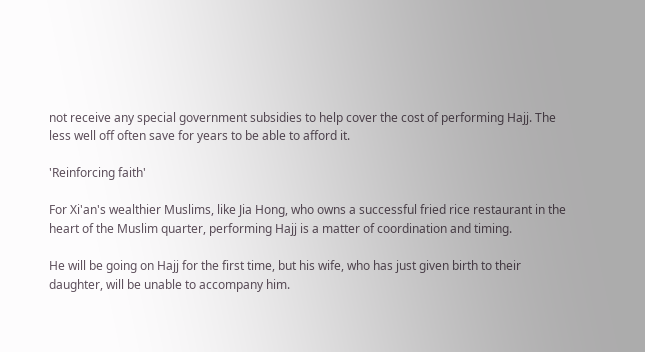not receive any special government subsidies to help cover the cost of performing Hajj. The less well off often save for years to be able to afford it.

'Reinforcing faith'

For Xi'an's wealthier Muslims, like Jia Hong, who owns a successful fried rice restaurant in the heart of the Muslim quarter, performing Hajj is a matter of coordination and timing.

He will be going on Hajj for the first time, but his wife, who has just given birth to their daughter, will be unable to accompany him.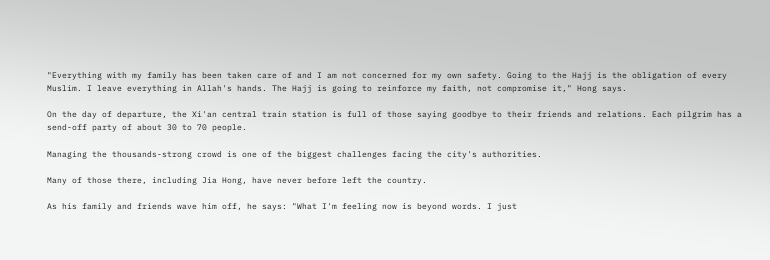"Everything with my family has been taken care of and I am not concerned for my own safety. Going to the Hajj is the obligation of every Muslim. I leave everything in Allah's hands. The Hajj is going to reinforce my faith, not compromise it," Hong says.

On the day of departure, the Xi'an central train station is full of those saying goodbye to their friends and relations. Each pilgrim has a send-off party of about 30 to 70 people.

Managing the thousands-strong crowd is one of the biggest challenges facing the city's authorities.

Many of those there, including Jia Hong, have never before left the country.

As his family and friends wave him off, he says: "What I'm feeling now is beyond words. I just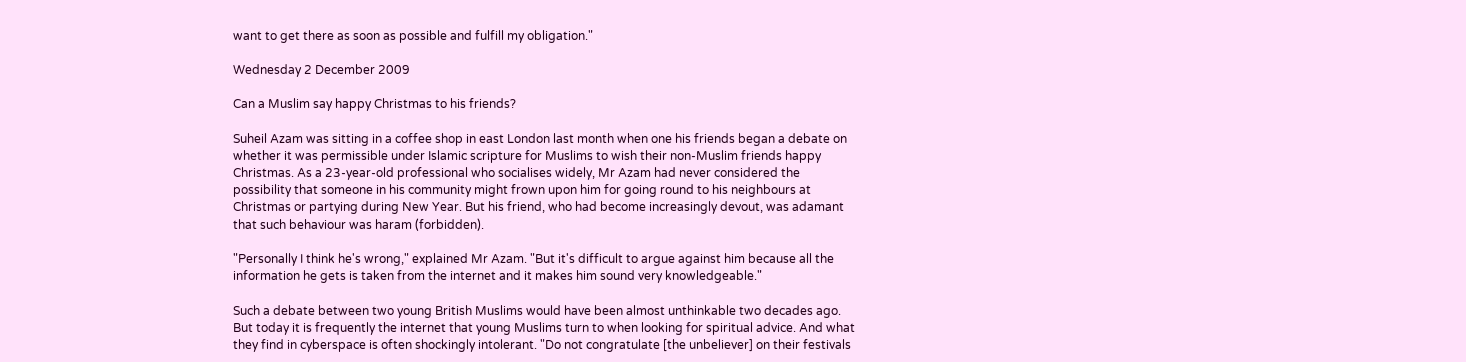want to get there as soon as possible and fulfill my obligation."

Wednesday 2 December 2009

Can a Muslim say happy Christmas to his friends?

Suheil Azam was sitting in a coffee shop in east London last month when one his friends began a debate on whether it was permissible under Islamic scripture for Muslims to wish their non-Muslim friends happy Christmas. As a 23-year-old professional who socialises widely, Mr Azam had never considered the possibility that someone in his community might frown upon him for going round to his neighbours at Christmas or partying during New Year. But his friend, who had become increasingly devout, was adamant that such behaviour was haram (forbidden).

"Personally I think he's wrong," explained Mr Azam. "But it's difficult to argue against him because all the information he gets is taken from the internet and it makes him sound very knowledgeable."

Such a debate between two young British Muslims would have been almost unthinkable two decades ago. But today it is frequently the internet that young Muslims turn to when looking for spiritual advice. And what they find in cyberspace is often shockingly intolerant. "Do not congratulate [the unbeliever] on their festivals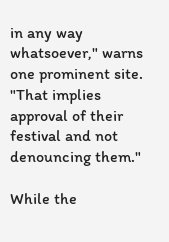in any way whatsoever," warns one prominent site. "That implies approval of their festival and not denouncing them."

While the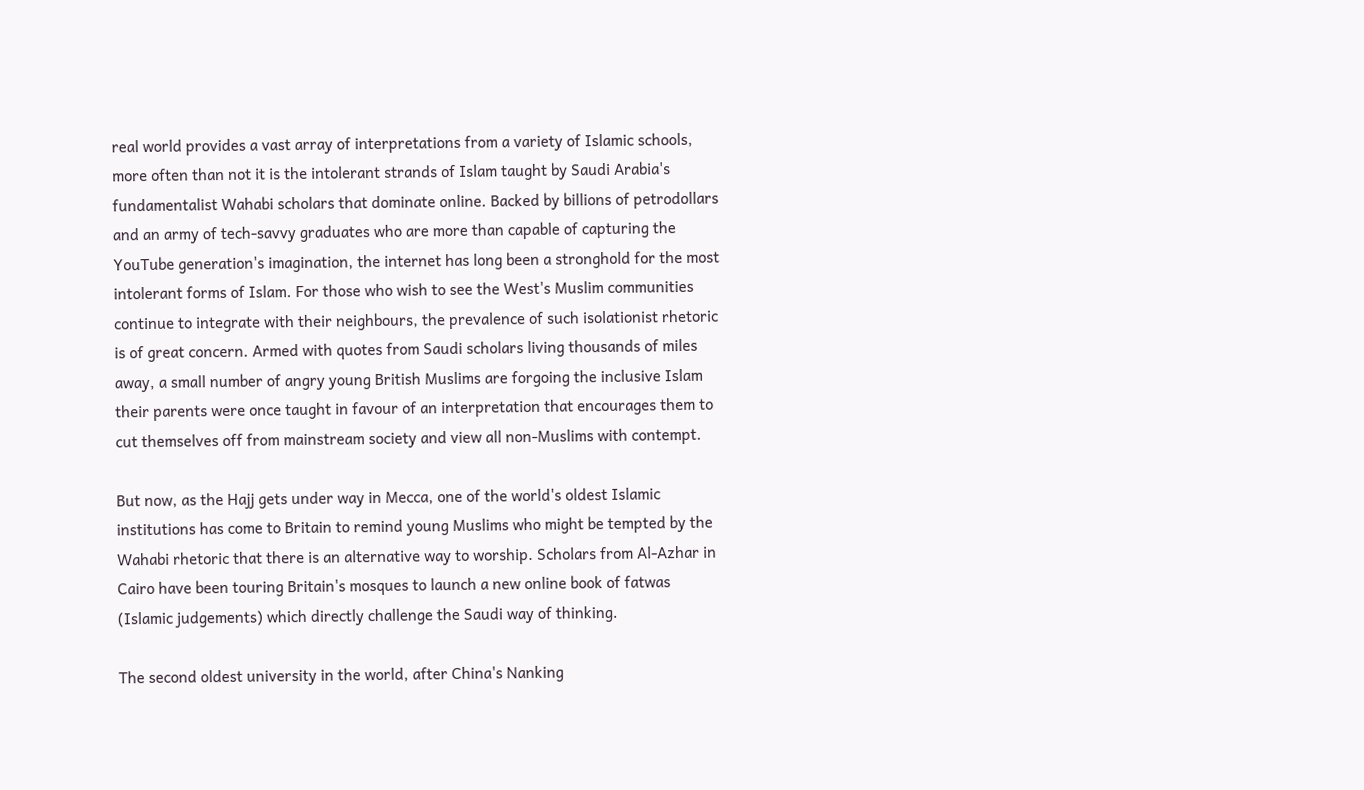real world provides a vast array of interpretations from a variety of Islamic schools, more often than not it is the intolerant strands of Islam taught by Saudi Arabia's fundamentalist Wahabi scholars that dominate online. Backed by billions of petrodollars and an army of tech-savvy graduates who are more than capable of capturing the YouTube generation's imagination, the internet has long been a stronghold for the most intolerant forms of Islam. For those who wish to see the West's Muslim communities continue to integrate with their neighbours, the prevalence of such isolationist rhetoric is of great concern. Armed with quotes from Saudi scholars living thousands of miles away, a small number of angry young British Muslims are forgoing the inclusive Islam their parents were once taught in favour of an interpretation that encourages them to cut themselves off from mainstream society and view all non-Muslims with contempt.

But now, as the Hajj gets under way in Mecca, one of the world's oldest Islamic institutions has come to Britain to remind young Muslims who might be tempted by the Wahabi rhetoric that there is an alternative way to worship. Scholars from Al-Azhar in Cairo have been touring Britain's mosques to launch a new online book of fatwas (Islamic judgements) which directly challenge the Saudi way of thinking.

The second oldest university in the world, after China's Nanking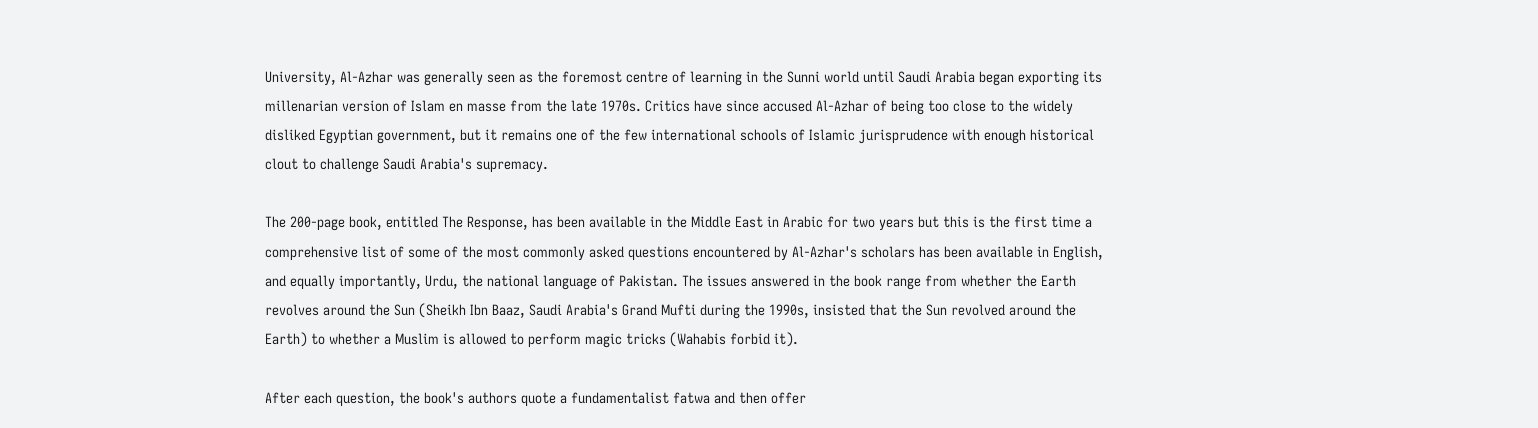University, Al-Azhar was generally seen as the foremost centre of learning in the Sunni world until Saudi Arabia began exporting its millenarian version of Islam en masse from the late 1970s. Critics have since accused Al-Azhar of being too close to the widely disliked Egyptian government, but it remains one of the few international schools of Islamic jurisprudence with enough historical clout to challenge Saudi Arabia's supremacy.

The 200-page book, entitled The Response, has been available in the Middle East in Arabic for two years but this is the first time a comprehensive list of some of the most commonly asked questions encountered by Al-Azhar's scholars has been available in English, and equally importantly, Urdu, the national language of Pakistan. The issues answered in the book range from whether the Earth revolves around the Sun (Sheikh Ibn Baaz, Saudi Arabia's Grand Mufti during the 1990s, insisted that the Sun revolved around the Earth) to whether a Muslim is allowed to perform magic tricks (Wahabis forbid it).

After each question, the book's authors quote a fundamentalist fatwa and then offer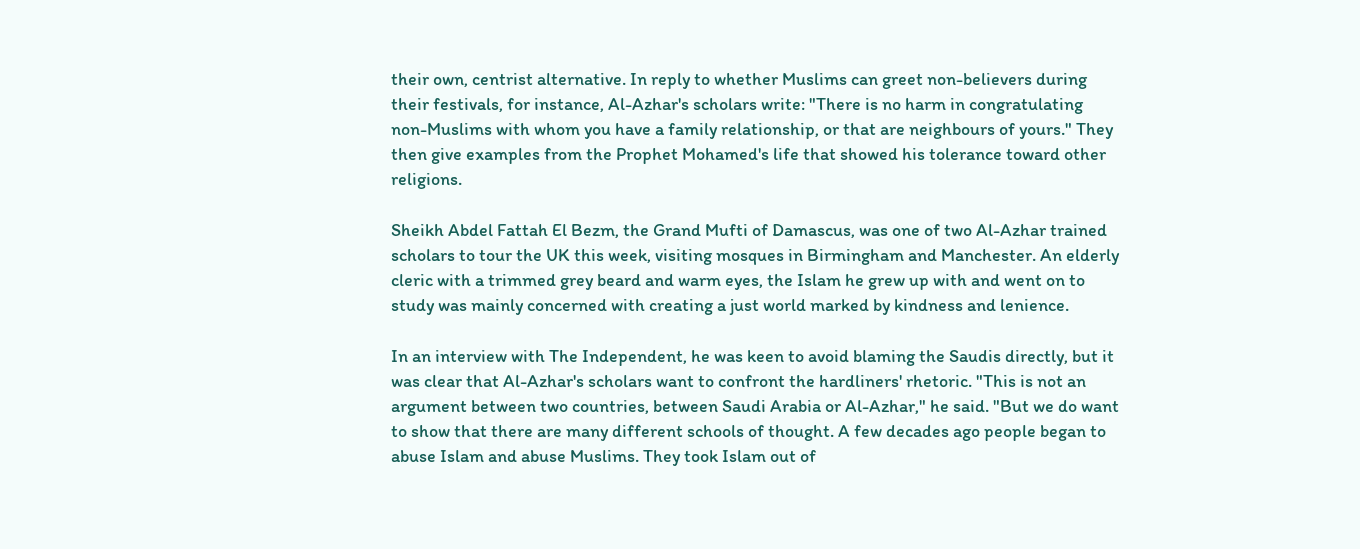their own, centrist alternative. In reply to whether Muslims can greet non-believers during their festivals, for instance, Al-Azhar's scholars write: "There is no harm in congratulating non-Muslims with whom you have a family relationship, or that are neighbours of yours." They then give examples from the Prophet Mohamed's life that showed his tolerance toward other religions.

Sheikh Abdel Fattah El Bezm, the Grand Mufti of Damascus, was one of two Al-Azhar trained scholars to tour the UK this week, visiting mosques in Birmingham and Manchester. An elderly cleric with a trimmed grey beard and warm eyes, the Islam he grew up with and went on to study was mainly concerned with creating a just world marked by kindness and lenience.

In an interview with The Independent, he was keen to avoid blaming the Saudis directly, but it was clear that Al-Azhar's scholars want to confront the hardliners' rhetoric. "This is not an argument between two countries, between Saudi Arabia or Al-Azhar," he said. "But we do want to show that there are many different schools of thought. A few decades ago people began to abuse Islam and abuse Muslims. They took Islam out of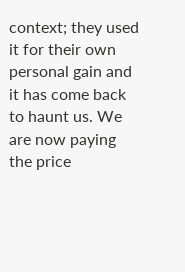context; they used it for their own personal gain and it has come back to haunt us. We are now paying the price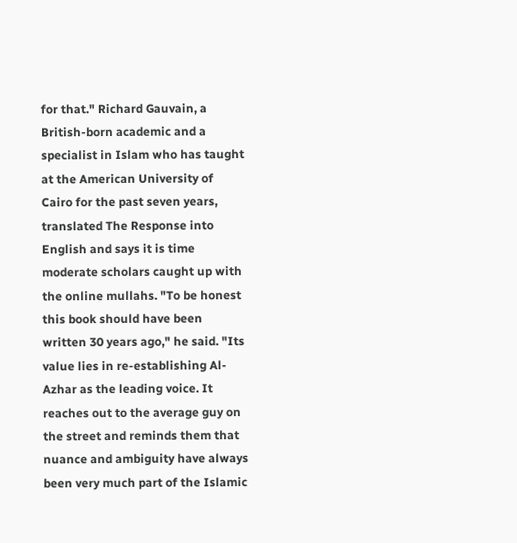for that." Richard Gauvain, a British-born academic and a specialist in Islam who has taught at the American University of Cairo for the past seven years, translated The Response into English and says it is time moderate scholars caught up with the online mullahs. "To be honest this book should have been written 30 years ago," he said. "Its value lies in re-establishing Al-Azhar as the leading voice. It reaches out to the average guy on the street and reminds them that nuance and ambiguity have always been very much part of the Islamic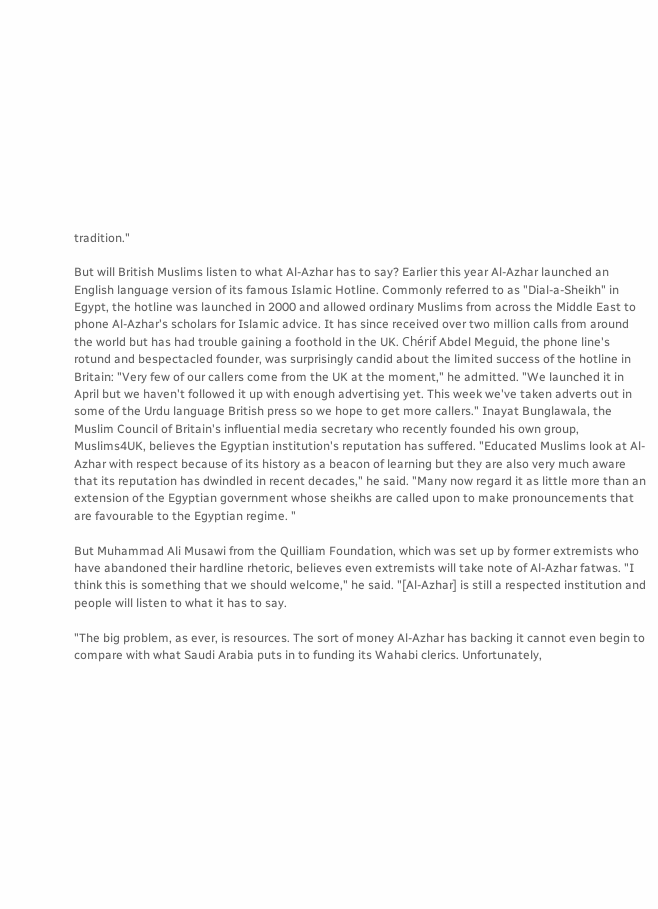tradition."

But will British Muslims listen to what Al-Azhar has to say? Earlier this year Al-Azhar launched an English language version of its famous Islamic Hotline. Commonly referred to as "Dial-a-Sheikh" in Egypt, the hotline was launched in 2000 and allowed ordinary Muslims from across the Middle East to phone Al-Azhar's scholars for Islamic advice. It has since received over two million calls from around the world but has had trouble gaining a foothold in the UK. Chérif Abdel Meguid, the phone line's rotund and bespectacled founder, was surprisingly candid about the limited success of the hotline in Britain: "Very few of our callers come from the UK at the moment," he admitted. "We launched it in April but we haven't followed it up with enough advertising yet. This week we've taken adverts out in some of the Urdu language British press so we hope to get more callers." Inayat Bunglawala, the Muslim Council of Britain's influential media secretary who recently founded his own group, Muslims4UK, believes the Egyptian institution's reputation has suffered. "Educated Muslims look at Al-Azhar with respect because of its history as a beacon of learning but they are also very much aware that its reputation has dwindled in recent decades," he said. "Many now regard it as little more than an extension of the Egyptian government whose sheikhs are called upon to make pronouncements that are favourable to the Egyptian regime. "

But Muhammad Ali Musawi from the Quilliam Foundation, which was set up by former extremists who have abandoned their hardline rhetoric, believes even extremists will take note of Al-Azhar fatwas. "I think this is something that we should welcome," he said. "[Al-Azhar] is still a respected institution and people will listen to what it has to say.

"The big problem, as ever, is resources. The sort of money Al-Azhar has backing it cannot even begin to compare with what Saudi Arabia puts in to funding its Wahabi clerics. Unfortunately,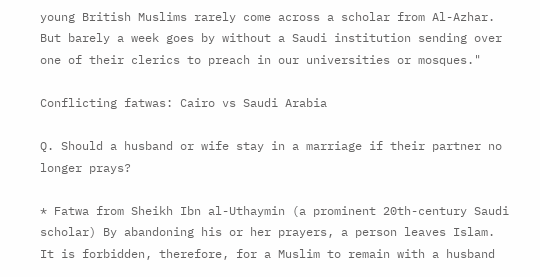young British Muslims rarely come across a scholar from Al-Azhar. But barely a week goes by without a Saudi institution sending over one of their clerics to preach in our universities or mosques."

Conflicting fatwas: Cairo vs Saudi Arabia

Q. Should a husband or wife stay in a marriage if their partner no longer prays?

* Fatwa from Sheikh Ibn al-Uthaymin (a prominent 20th-century Saudi scholar) By abandoning his or her prayers, a person leaves Islam. It is forbidden, therefore, for a Muslim to remain with a husband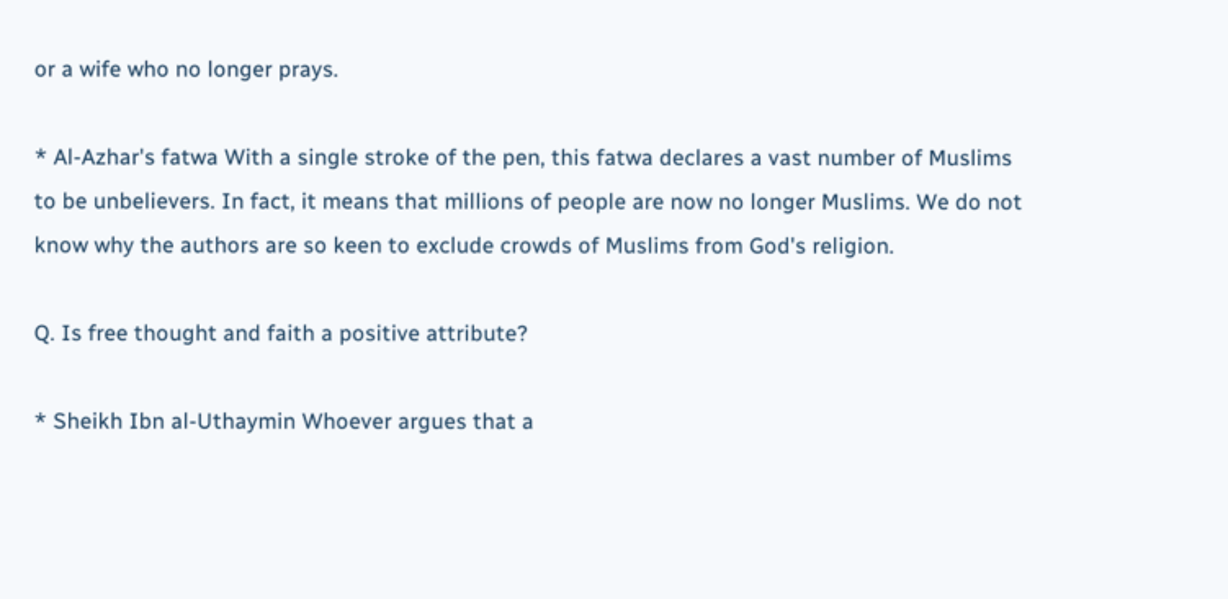or a wife who no longer prays.

* Al-Azhar's fatwa With a single stroke of the pen, this fatwa declares a vast number of Muslims to be unbelievers. In fact, it means that millions of people are now no longer Muslims. We do not know why the authors are so keen to exclude crowds of Muslims from God's religion.

Q. Is free thought and faith a positive attribute?

* Sheikh Ibn al-Uthaymin Whoever argues that a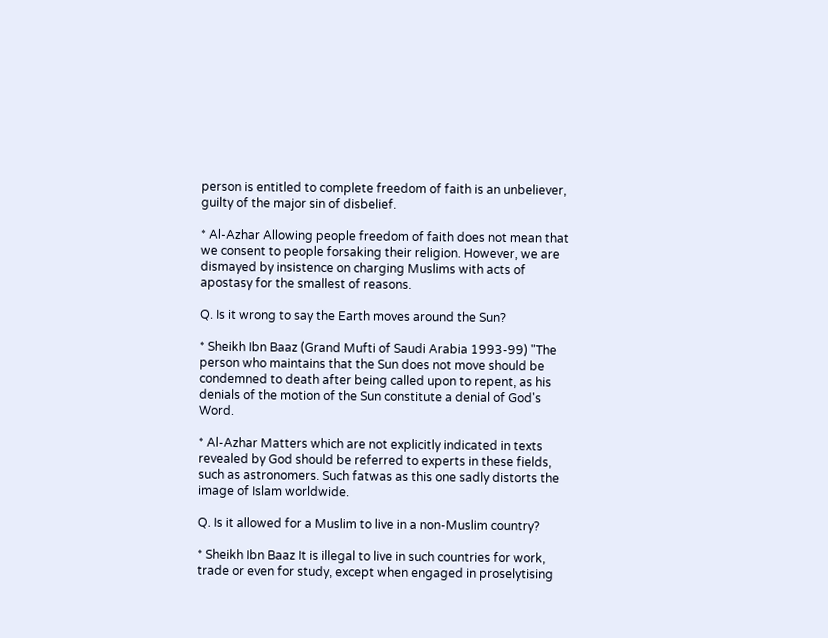person is entitled to complete freedom of faith is an unbeliever, guilty of the major sin of disbelief.

* Al-Azhar Allowing people freedom of faith does not mean that we consent to people forsaking their religion. However, we are dismayed by insistence on charging Muslims with acts of apostasy for the smallest of reasons.

Q. Is it wrong to say the Earth moves around the Sun?

* Sheikh Ibn Baaz (Grand Mufti of Saudi Arabia 1993-99) "The person who maintains that the Sun does not move should be condemned to death after being called upon to repent, as his denials of the motion of the Sun constitute a denial of God's Word.

* Al-Azhar Matters which are not explicitly indicated in texts revealed by God should be referred to experts in these fields, such as astronomers. Such fatwas as this one sadly distorts the image of Islam worldwide.

Q. Is it allowed for a Muslim to live in a non-Muslim country?

* Sheikh Ibn Baaz It is illegal to live in such countries for work, trade or even for study, except when engaged in proselytising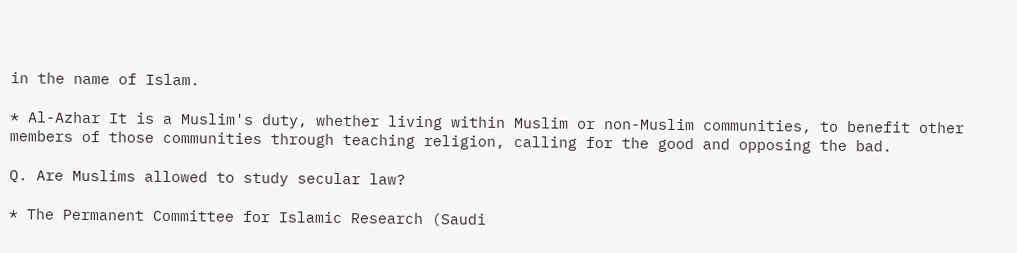in the name of Islam.

* Al-Azhar It is a Muslim's duty, whether living within Muslim or non-Muslim communities, to benefit other members of those communities through teaching religion, calling for the good and opposing the bad.

Q. Are Muslims allowed to study secular law?

* The Permanent Committee for Islamic Research (Saudi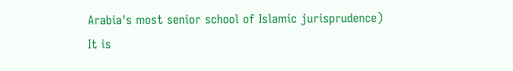Arabia's most senior school of Islamic jurisprudence) It is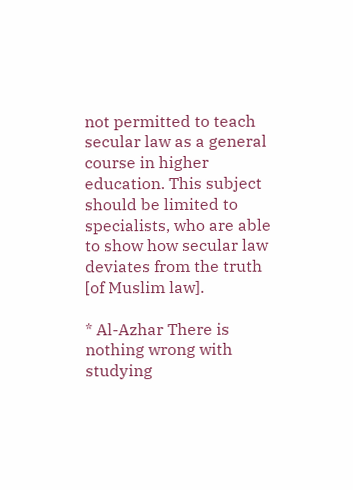not permitted to teach secular law as a general course in higher education. This subject should be limited to specialists, who are able to show how secular law deviates from the truth [of Muslim law].

* Al-Azhar There is nothing wrong with studying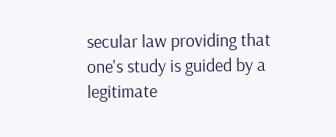secular law providing that one's study is guided by a legitimate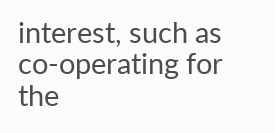interest, such as co-operating for the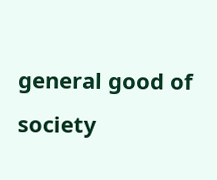general good of society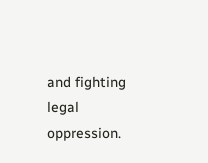and fighting legal oppression.